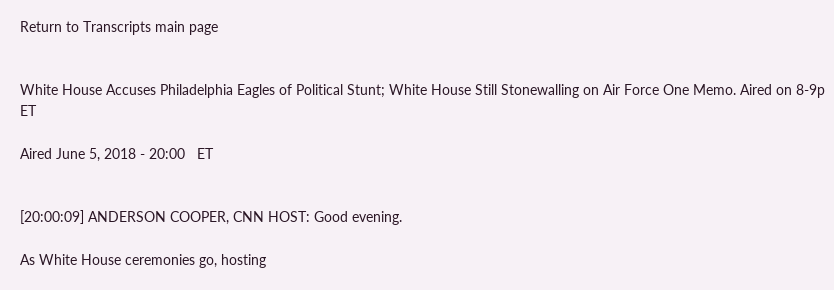Return to Transcripts main page


White House Accuses Philadelphia Eagles of Political Stunt; White House Still Stonewalling on Air Force One Memo. Aired on 8-9p ET

Aired June 5, 2018 - 20:00   ET


[20:00:09] ANDERSON COOPER, CNN HOST: Good evening.

As White House ceremonies go, hosting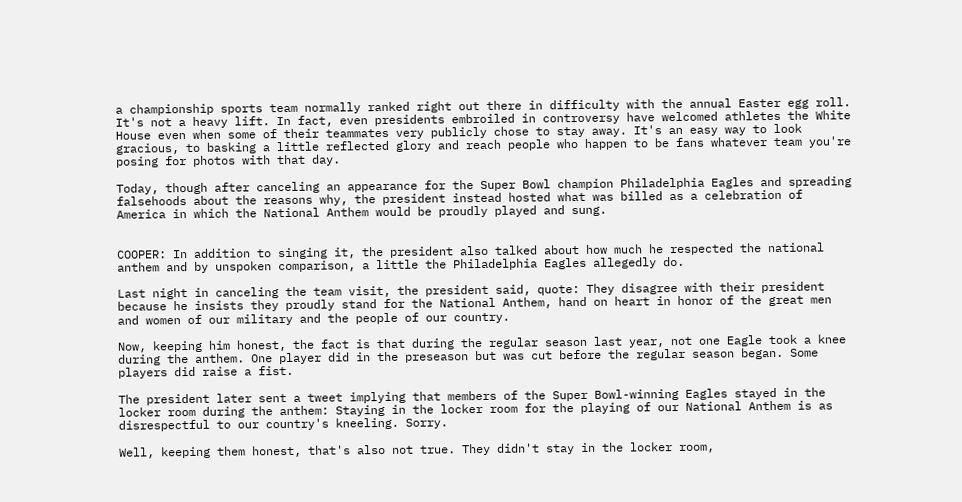a championship sports team normally ranked right out there in difficulty with the annual Easter egg roll. It's not a heavy lift. In fact, even presidents embroiled in controversy have welcomed athletes the White House even when some of their teammates very publicly chose to stay away. It's an easy way to look gracious, to basking a little reflected glory and reach people who happen to be fans whatever team you're posing for photos with that day.

Today, though after canceling an appearance for the Super Bowl champion Philadelphia Eagles and spreading falsehoods about the reasons why, the president instead hosted what was billed as a celebration of America in which the National Anthem would be proudly played and sung.


COOPER: In addition to singing it, the president also talked about how much he respected the national anthem and by unspoken comparison, a little the Philadelphia Eagles allegedly do.

Last night in canceling the team visit, the president said, quote: They disagree with their president because he insists they proudly stand for the National Anthem, hand on heart in honor of the great men and women of our military and the people of our country.

Now, keeping him honest, the fact is that during the regular season last year, not one Eagle took a knee during the anthem. One player did in the preseason but was cut before the regular season began. Some players did raise a fist.

The president later sent a tweet implying that members of the Super Bowl-winning Eagles stayed in the locker room during the anthem: Staying in the locker room for the playing of our National Anthem is as disrespectful to our country's kneeling. Sorry.

Well, keeping them honest, that's also not true. They didn't stay in the locker room,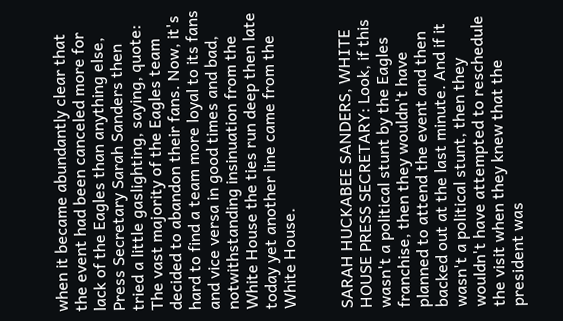when it became abundantly clear that the event had been canceled more for lack of the Eagles than anything else, Press Secretary Sarah Sanders then tried a little gaslighting, saying, quote: The vast majority of the Eagles team decided to abandon their fans. Now, it's hard to find a team more loyal to its fans and vice versa in good times and bad, notwithstanding insinuation from the White House the ties run deep then late today yet another line came from the White House.


SARAH HUCKABEE SANDERS, WHITE HOUSE PRESS SECRETARY: Look, if this wasn't a political stunt by the Eagles franchise, then they wouldn't have planned to attend the event and then backed out at the last minute. And if it wasn't a political stunt, then they wouldn't have attempted to reschedule the visit when they knew that the president was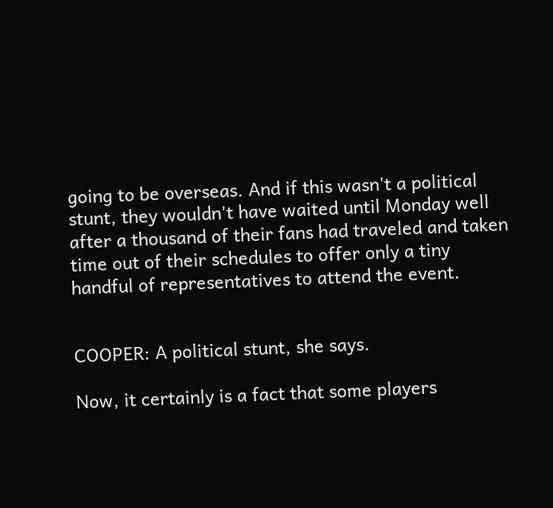going to be overseas. And if this wasn't a political stunt, they wouldn't have waited until Monday well after a thousand of their fans had traveled and taken time out of their schedules to offer only a tiny handful of representatives to attend the event.


COOPER: A political stunt, she says.

Now, it certainly is a fact that some players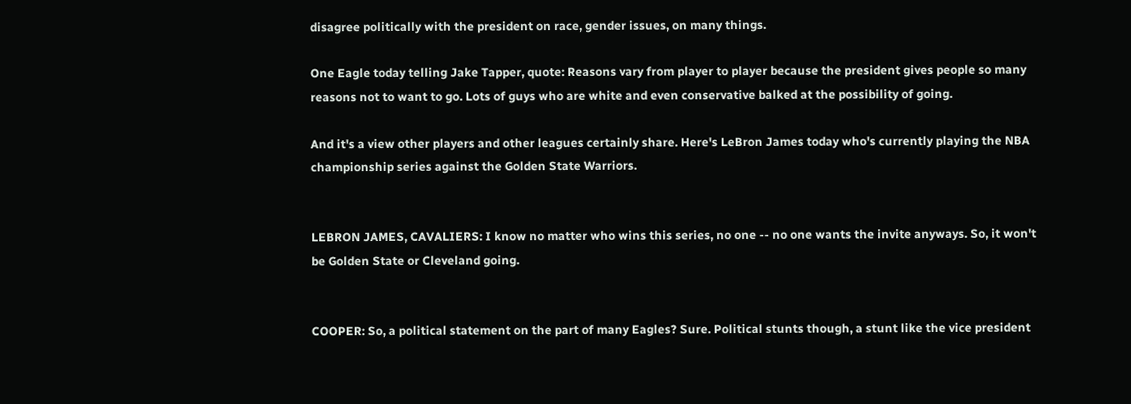disagree politically with the president on race, gender issues, on many things.

One Eagle today telling Jake Tapper, quote: Reasons vary from player to player because the president gives people so many reasons not to want to go. Lots of guys who are white and even conservative balked at the possibility of going.

And it's a view other players and other leagues certainly share. Here's LeBron James today who's currently playing the NBA championship series against the Golden State Warriors.


LEBRON JAMES, CAVALIERS: I know no matter who wins this series, no one -- no one wants the invite anyways. So, it won't be Golden State or Cleveland going.


COOPER: So, a political statement on the part of many Eagles? Sure. Political stunts though, a stunt like the vice president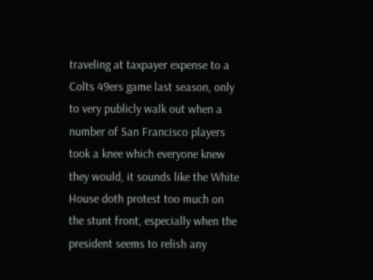traveling at taxpayer expense to a Colts 49ers game last season, only to very publicly walk out when a number of San Francisco players took a knee which everyone knew they would, it sounds like the White House doth protest too much on the stunt front, especially when the president seems to relish any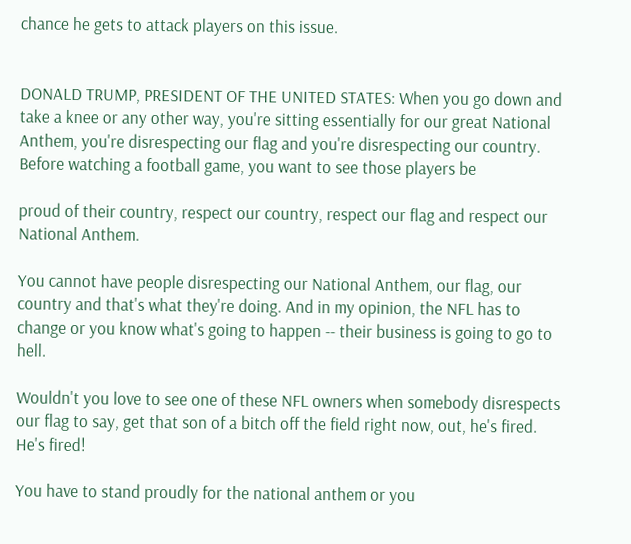chance he gets to attack players on this issue.


DONALD TRUMP, PRESIDENT OF THE UNITED STATES: When you go down and take a knee or any other way, you're sitting essentially for our great National Anthem, you're disrespecting our flag and you're disrespecting our country. Before watching a football game, you want to see those players be

proud of their country, respect our country, respect our flag and respect our National Anthem.

You cannot have people disrespecting our National Anthem, our flag, our country and that's what they're doing. And in my opinion, the NFL has to change or you know what's going to happen -- their business is going to go to hell.

Wouldn't you love to see one of these NFL owners when somebody disrespects our flag to say, get that son of a bitch off the field right now, out, he's fired. He's fired!

You have to stand proudly for the national anthem or you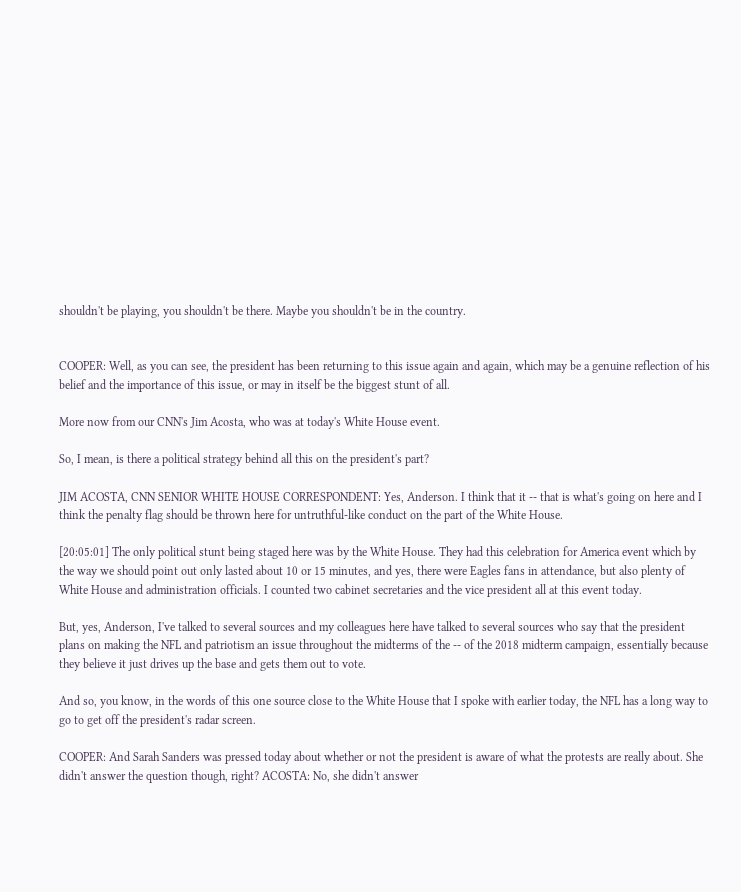shouldn't be playing, you shouldn't be there. Maybe you shouldn't be in the country.


COOPER: Well, as you can see, the president has been returning to this issue again and again, which may be a genuine reflection of his belief and the importance of this issue, or may in itself be the biggest stunt of all.

More now from our CNN's Jim Acosta, who was at today's White House event.

So, I mean, is there a political strategy behind all this on the president's part?

JIM ACOSTA, CNN SENIOR WHITE HOUSE CORRESPONDENT: Yes, Anderson. I think that it -- that is what's going on here and I think the penalty flag should be thrown here for untruthful-like conduct on the part of the White House.

[20:05:01] The only political stunt being staged here was by the White House. They had this celebration for America event which by the way we should point out only lasted about 10 or 15 minutes, and yes, there were Eagles fans in attendance, but also plenty of White House and administration officials. I counted two cabinet secretaries and the vice president all at this event today.

But, yes, Anderson, I've talked to several sources and my colleagues here have talked to several sources who say that the president plans on making the NFL and patriotism an issue throughout the midterms of the -- of the 2018 midterm campaign, essentially because they believe it just drives up the base and gets them out to vote.

And so, you know, in the words of this one source close to the White House that I spoke with earlier today, the NFL has a long way to go to get off the president's radar screen.

COOPER: And Sarah Sanders was pressed today about whether or not the president is aware of what the protests are really about. She didn't answer the question though, right? ACOSTA: No, she didn't answer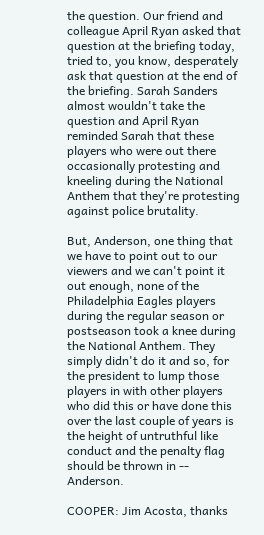the question. Our friend and colleague April Ryan asked that question at the briefing today, tried to, you know, desperately ask that question at the end of the briefing. Sarah Sanders almost wouldn't take the question and April Ryan reminded Sarah that these players who were out there occasionally protesting and kneeling during the National Anthem that they're protesting against police brutality.

But, Anderson, one thing that we have to point out to our viewers and we can't point it out enough, none of the Philadelphia Eagles players during the regular season or postseason took a knee during the National Anthem. They simply didn't do it and so, for the president to lump those players in with other players who did this or have done this over the last couple of years is the height of untruthful like conduct and the penalty flag should be thrown in -- Anderson.

COOPER: Jim Acosta, thanks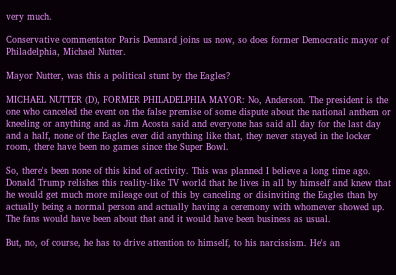very much.

Conservative commentator Paris Dennard joins us now, so does former Democratic mayor of Philadelphia, Michael Nutter.

Mayor Nutter, was this a political stunt by the Eagles?

MICHAEL NUTTER (D), FORMER PHILADELPHIA MAYOR: No, Anderson. The president is the one who canceled the event on the false premise of some dispute about the national anthem or kneeling or anything and as Jim Acosta said and everyone has said all day for the last day and a half, none of the Eagles ever did anything like that, they never stayed in the locker room, there have been no games since the Super Bowl.

So, there's been none of this kind of activity. This was planned I believe a long time ago. Donald Trump relishes this reality-like TV world that he lives in all by himself and knew that he would get much more mileage out of this by canceling or disinviting the Eagles than by actually being a normal person and actually having a ceremony with whomever showed up. The fans would have been about that and it would have been business as usual.

But, no, of course, he has to drive attention to himself, to his narcissism. He's an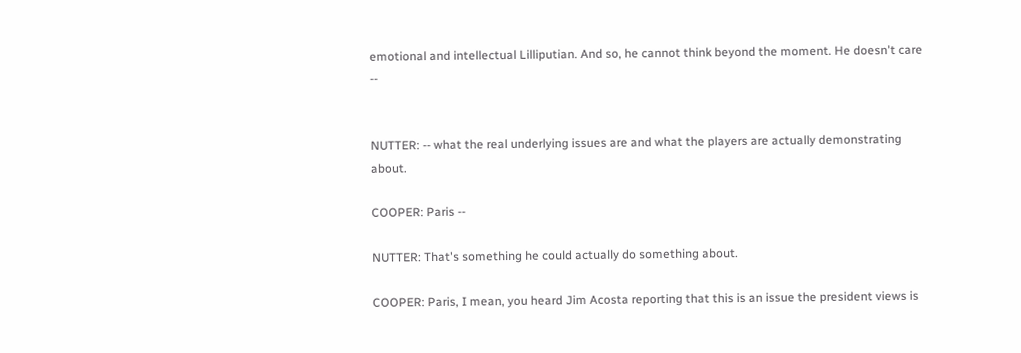emotional and intellectual Lilliputian. And so, he cannot think beyond the moment. He doesn't care --


NUTTER: -- what the real underlying issues are and what the players are actually demonstrating about.

COOPER: Paris --

NUTTER: That's something he could actually do something about.

COOPER: Paris, I mean, you heard Jim Acosta reporting that this is an issue the president views is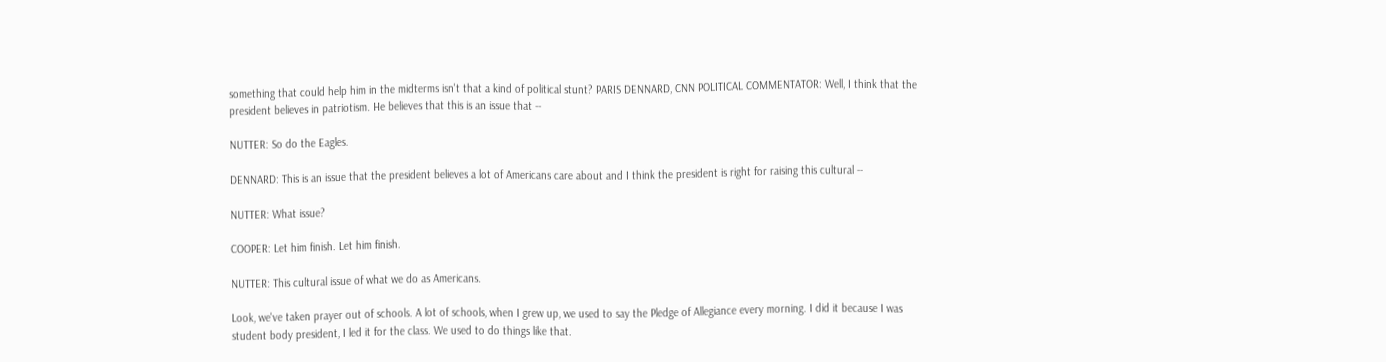something that could help him in the midterms isn't that a kind of political stunt? PARIS DENNARD, CNN POLITICAL COMMENTATOR: Well, I think that the president believes in patriotism. He believes that this is an issue that --

NUTTER: So do the Eagles.

DENNARD: This is an issue that the president believes a lot of Americans care about and I think the president is right for raising this cultural --

NUTTER: What issue?

COOPER: Let him finish. Let him finish.

NUTTER: This cultural issue of what we do as Americans.

Look, we've taken prayer out of schools. A lot of schools, when I grew up, we used to say the Pledge of Allegiance every morning. I did it because I was student body president, I led it for the class. We used to do things like that.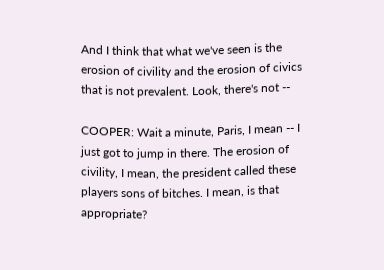And I think that what we've seen is the erosion of civility and the erosion of civics that is not prevalent. Look, there's not --

COOPER: Wait a minute, Paris, I mean -- I just got to jump in there. The erosion of civility, I mean, the president called these players sons of bitches. I mean, is that appropriate?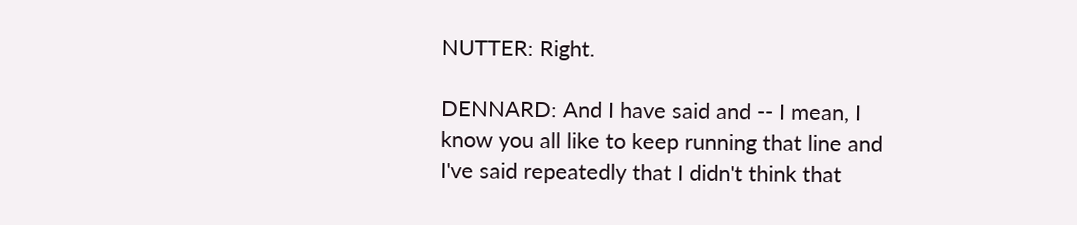NUTTER: Right.

DENNARD: And I have said and -- I mean, I know you all like to keep running that line and I've said repeatedly that I didn't think that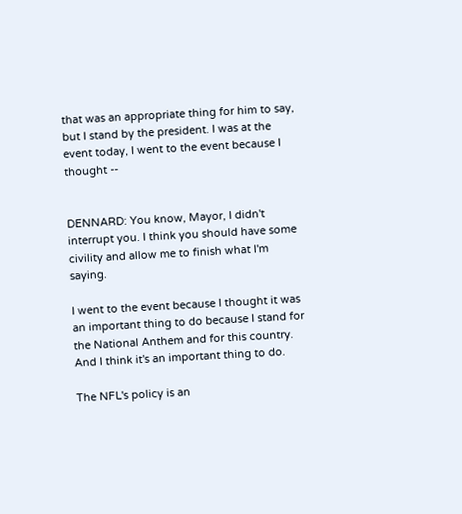that was an appropriate thing for him to say, but I stand by the president. I was at the event today, I went to the event because I thought --


DENNARD: You know, Mayor, I didn't interrupt you. I think you should have some civility and allow me to finish what I'm saying.

I went to the event because I thought it was an important thing to do because I stand for the National Anthem and for this country. And I think it's an important thing to do.

The NFL's policy is an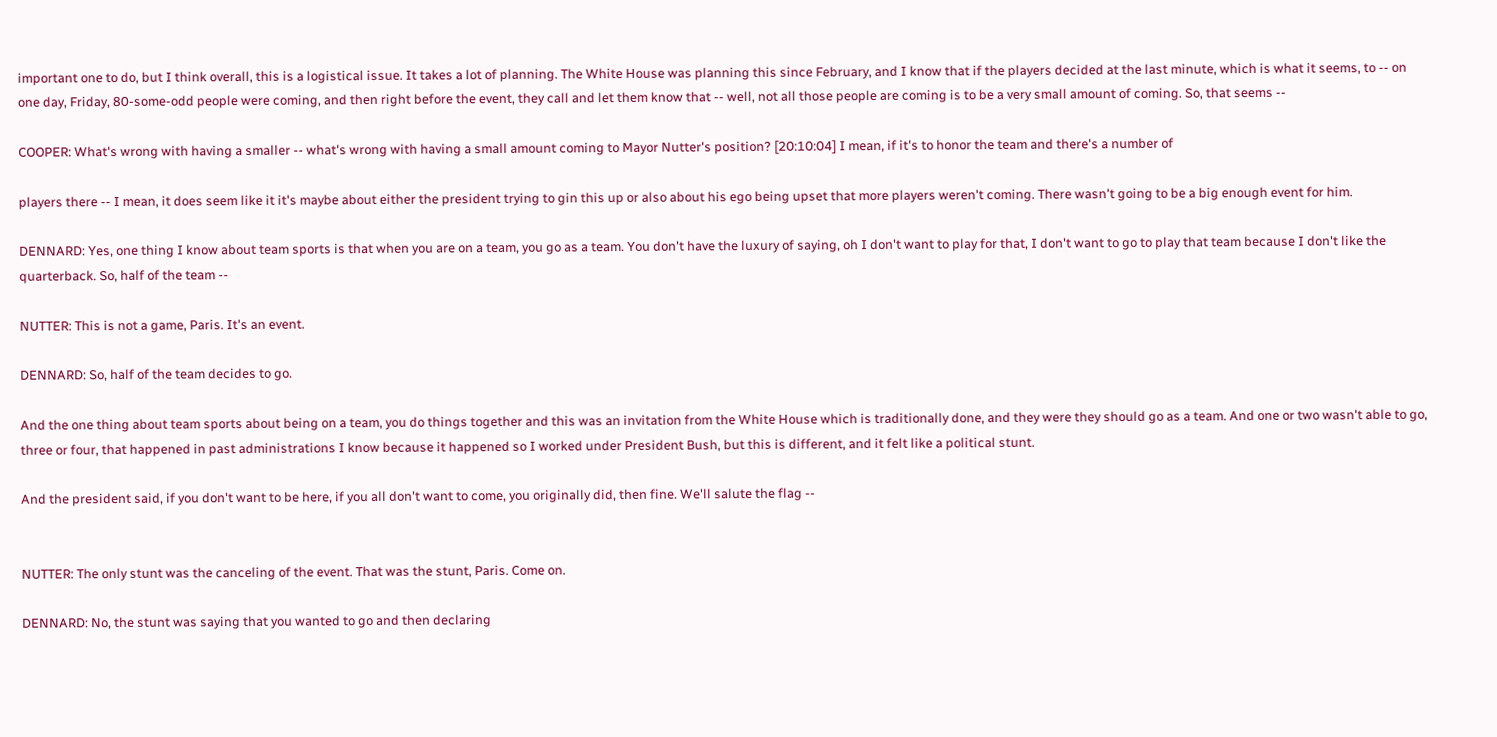important one to do, but I think overall, this is a logistical issue. It takes a lot of planning. The White House was planning this since February, and I know that if the players decided at the last minute, which is what it seems, to -- on one day, Friday, 80-some-odd people were coming, and then right before the event, they call and let them know that -- well, not all those people are coming is to be a very small amount of coming. So, that seems --

COOPER: What's wrong with having a smaller -- what's wrong with having a small amount coming to Mayor Nutter's position? [20:10:04] I mean, if it's to honor the team and there's a number of

players there -- I mean, it does seem like it it's maybe about either the president trying to gin this up or also about his ego being upset that more players weren't coming. There wasn't going to be a big enough event for him.

DENNARD: Yes, one thing I know about team sports is that when you are on a team, you go as a team. You don't have the luxury of saying, oh I don't want to play for that, I don't want to go to play that team because I don't like the quarterback. So, half of the team --

NUTTER: This is not a game, Paris. It's an event.

DENNARD: So, half of the team decides to go.

And the one thing about team sports about being on a team, you do things together and this was an invitation from the White House which is traditionally done, and they were they should go as a team. And one or two wasn't able to go, three or four, that happened in past administrations I know because it happened so I worked under President Bush, but this is different, and it felt like a political stunt.

And the president said, if you don't want to be here, if you all don't want to come, you originally did, then fine. We'll salute the flag --


NUTTER: The only stunt was the canceling of the event. That was the stunt, Paris. Come on.

DENNARD: No, the stunt was saying that you wanted to go and then declaring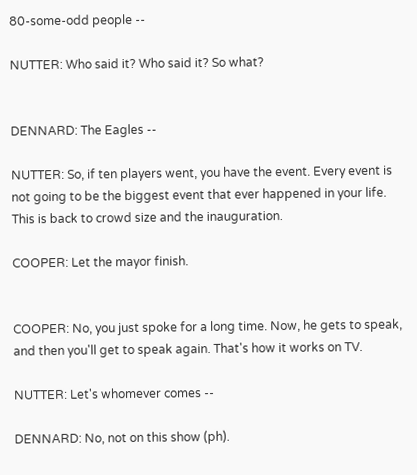80-some-odd people --

NUTTER: Who said it? Who said it? So what?


DENNARD: The Eagles --

NUTTER: So, if ten players went, you have the event. Every event is not going to be the biggest event that ever happened in your life. This is back to crowd size and the inauguration.

COOPER: Let the mayor finish.


COOPER: No, you just spoke for a long time. Now, he gets to speak, and then you'll get to speak again. That's how it works on TV.

NUTTER: Let's whomever comes --

DENNARD: No, not on this show (ph).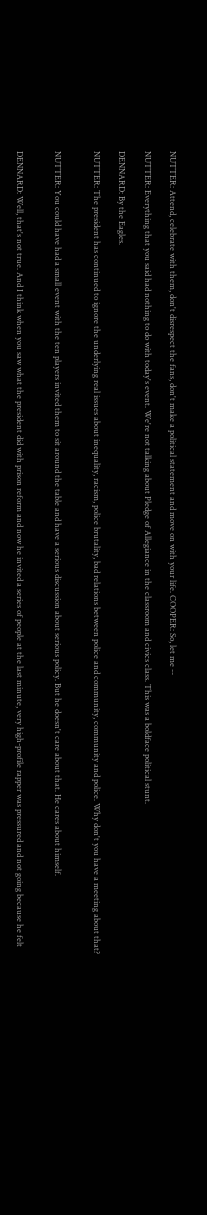NUTTER: Attend, celebrate with them, don't disrespect the fans, don't make a political statement and move on with your life. COOPER: So, let me --

NUTTER: Everything that you said had nothing to do with today's event. We're not talking about Pledge of Allegiance in the classroom and civics class. This was a boldface political stunt.

DENNARD: By the Eagles.

NUTTER: The president has continued to ignore the underlying real issues about inequality, racism, police brutality, bad relations between police and community, community and police. Why don't you have a meeting about that?


NUTTER: You could have had a small event with the ten players invited them to sit around the table and have a serious discussion about serious policy. But he doesn't care about that. He cares about himself.


DENNARD: Well, that's not true. And I think when you saw what the president did with prison reform and now he invited a series of people at the last minute, very high-profile rapper was pressured and not going because he felt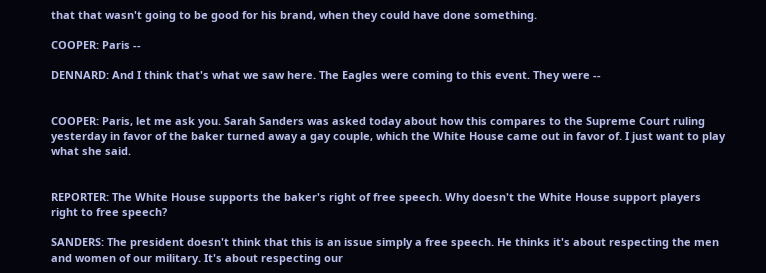that that wasn't going to be good for his brand, when they could have done something.

COOPER: Paris --

DENNARD: And I think that's what we saw here. The Eagles were coming to this event. They were --


COOPER: Paris, let me ask you. Sarah Sanders was asked today about how this compares to the Supreme Court ruling yesterday in favor of the baker turned away a gay couple, which the White House came out in favor of. I just want to play what she said.


REPORTER: The White House supports the baker's right of free speech. Why doesn't the White House support players right to free speech?

SANDERS: The president doesn't think that this is an issue simply a free speech. He thinks it's about respecting the men and women of our military. It's about respecting our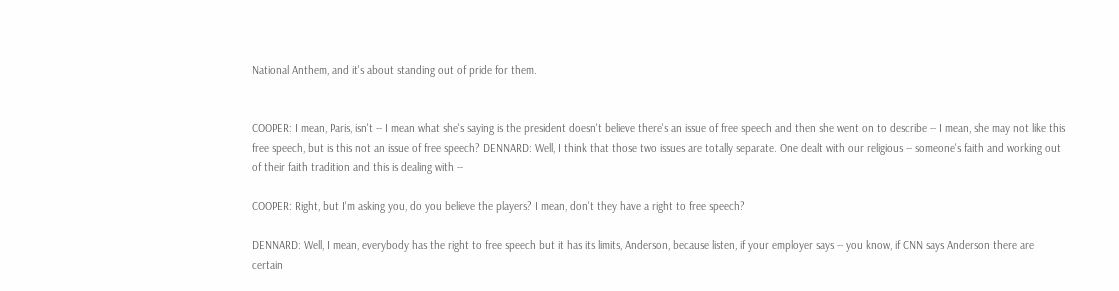National Anthem, and it's about standing out of pride for them.


COOPER: I mean, Paris, isn't -- I mean what she's saying is the president doesn't believe there's an issue of free speech and then she went on to describe -- I mean, she may not like this free speech, but is this not an issue of free speech? DENNARD: Well, I think that those two issues are totally separate. One dealt with our religious -- someone's faith and working out of their faith tradition and this is dealing with --

COOPER: Right, but I'm asking you, do you believe the players? I mean, don't they have a right to free speech?

DENNARD: Well, I mean, everybody has the right to free speech but it has its limits, Anderson, because listen, if your employer says -- you know, if CNN says Anderson there are certain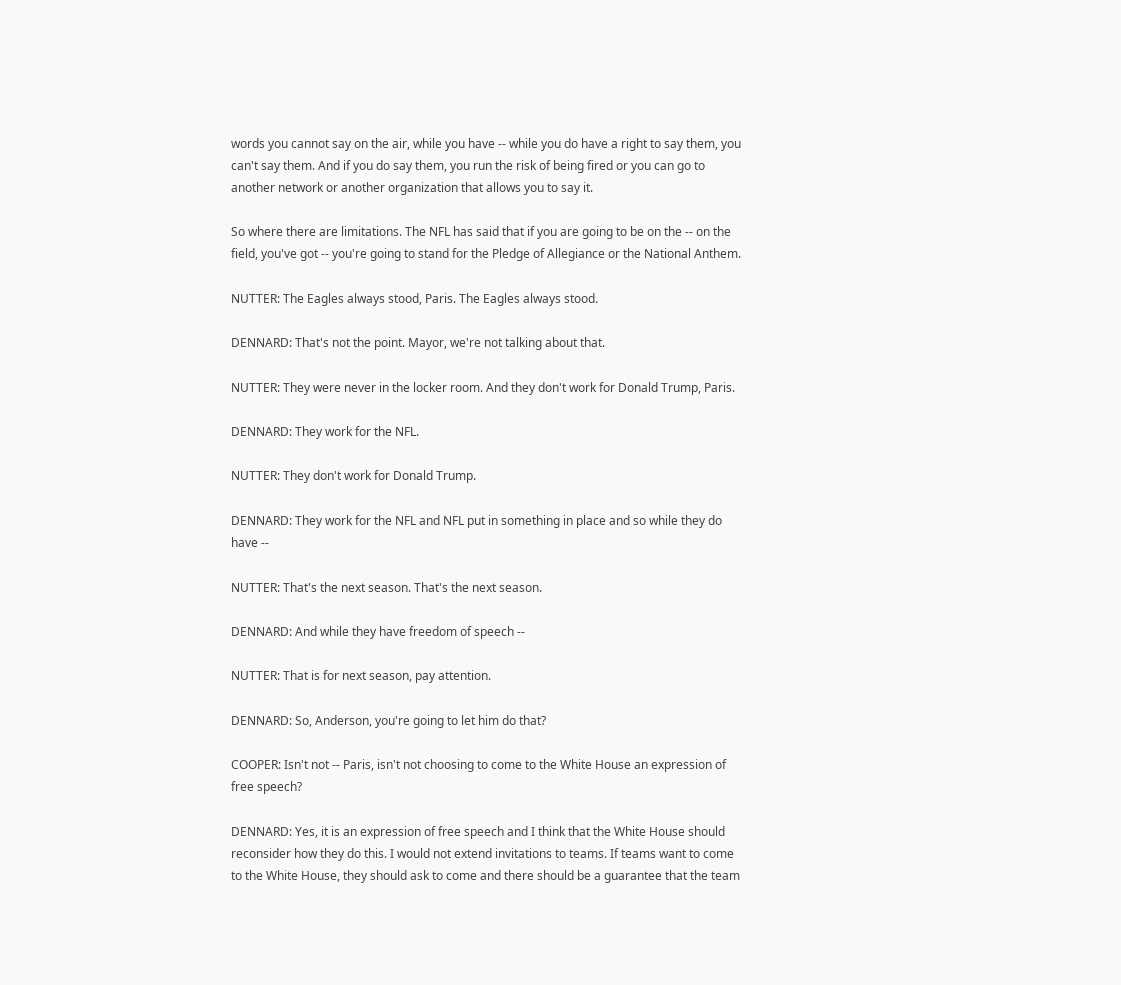words you cannot say on the air, while you have -- while you do have a right to say them, you can't say them. And if you do say them, you run the risk of being fired or you can go to another network or another organization that allows you to say it.

So where there are limitations. The NFL has said that if you are going to be on the -- on the field, you've got -- you're going to stand for the Pledge of Allegiance or the National Anthem.

NUTTER: The Eagles always stood, Paris. The Eagles always stood.

DENNARD: That's not the point. Mayor, we're not talking about that.

NUTTER: They were never in the locker room. And they don't work for Donald Trump, Paris.

DENNARD: They work for the NFL.

NUTTER: They don't work for Donald Trump.

DENNARD: They work for the NFL and NFL put in something in place and so while they do have --

NUTTER: That's the next season. That's the next season.

DENNARD: And while they have freedom of speech --

NUTTER: That is for next season, pay attention.

DENNARD: So, Anderson, you're going to let him do that?

COOPER: Isn't not -- Paris, isn't not choosing to come to the White House an expression of free speech?

DENNARD: Yes, it is an expression of free speech and I think that the White House should reconsider how they do this. I would not extend invitations to teams. If teams want to come to the White House, they should ask to come and there should be a guarantee that the team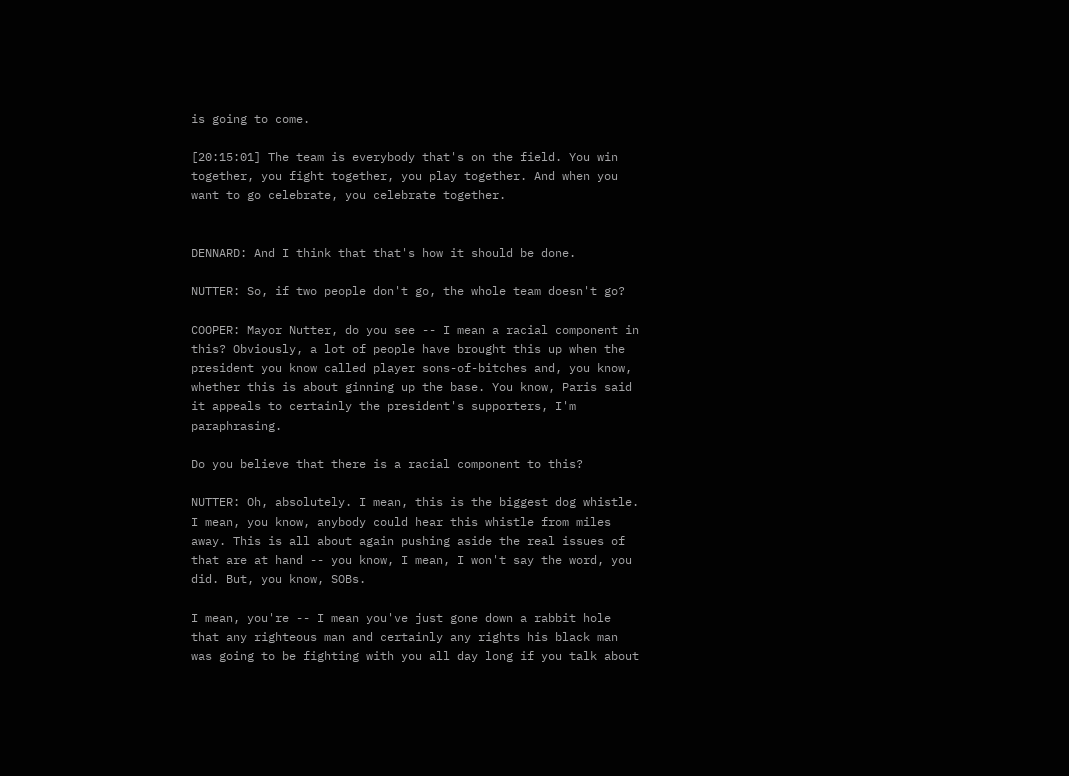is going to come.

[20:15:01] The team is everybody that's on the field. You win together, you fight together, you play together. And when you want to go celebrate, you celebrate together.


DENNARD: And I think that that's how it should be done.

NUTTER: So, if two people don't go, the whole team doesn't go?

COOPER: Mayor Nutter, do you see -- I mean a racial component in this? Obviously, a lot of people have brought this up when the president you know called player sons-of-bitches and, you know, whether this is about ginning up the base. You know, Paris said it appeals to certainly the president's supporters, I'm paraphrasing.

Do you believe that there is a racial component to this?

NUTTER: Oh, absolutely. I mean, this is the biggest dog whistle. I mean, you know, anybody could hear this whistle from miles away. This is all about again pushing aside the real issues of that are at hand -- you know, I mean, I won't say the word, you did. But, you know, SOBs.

I mean, you're -- I mean you've just gone down a rabbit hole that any righteous man and certainly any rights his black man was going to be fighting with you all day long if you talk about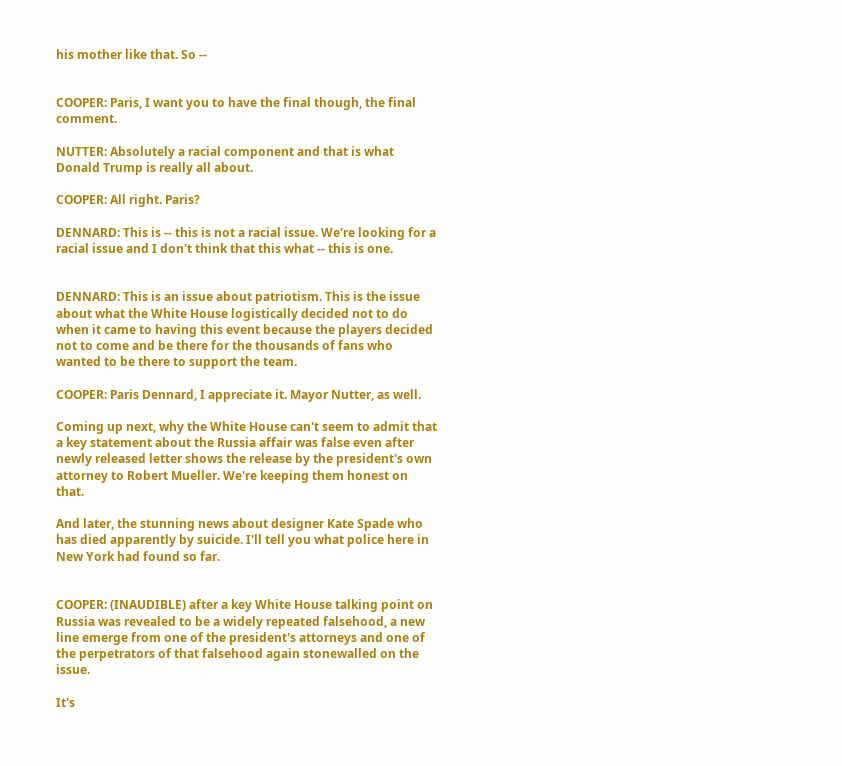his mother like that. So --


COOPER: Paris, I want you to have the final though, the final comment.

NUTTER: Absolutely a racial component and that is what Donald Trump is really all about.

COOPER: All right. Paris?

DENNARD: This is -- this is not a racial issue. We're looking for a racial issue and I don't think that this what -- this is one.


DENNARD: This is an issue about patriotism. This is the issue about what the White House logistically decided not to do when it came to having this event because the players decided not to come and be there for the thousands of fans who wanted to be there to support the team.

COOPER: Paris Dennard, I appreciate it. Mayor Nutter, as well.

Coming up next, why the White House can't seem to admit that a key statement about the Russia affair was false even after newly released letter shows the release by the president's own attorney to Robert Mueller. We're keeping them honest on that.

And later, the stunning news about designer Kate Spade who has died apparently by suicide. I'll tell you what police here in New York had found so far.


COOPER: (INAUDIBLE) after a key White House talking point on Russia was revealed to be a widely repeated falsehood, a new line emerge from one of the president's attorneys and one of the perpetrators of that falsehood again stonewalled on the issue.

It's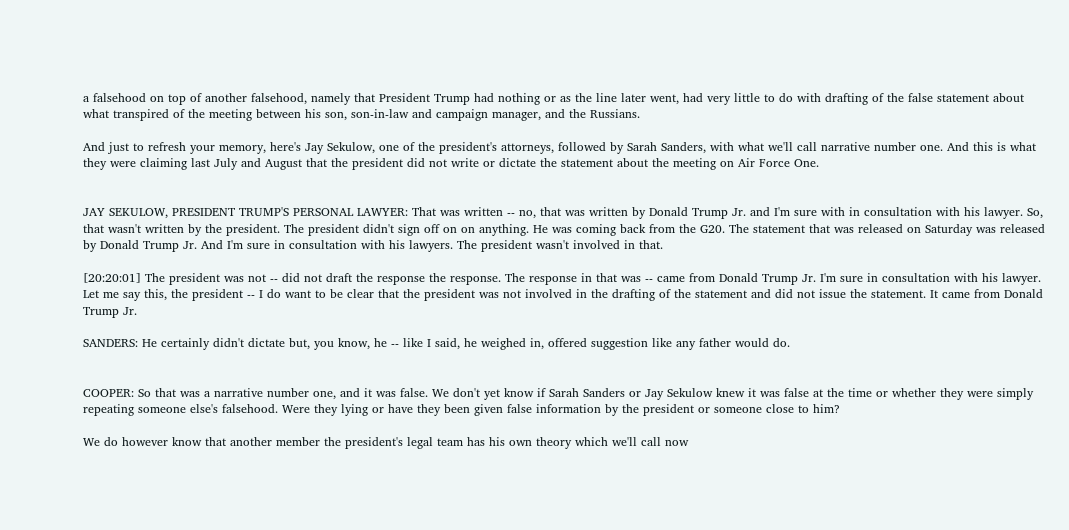a falsehood on top of another falsehood, namely that President Trump had nothing or as the line later went, had very little to do with drafting of the false statement about what transpired of the meeting between his son, son-in-law and campaign manager, and the Russians.

And just to refresh your memory, here's Jay Sekulow, one of the president's attorneys, followed by Sarah Sanders, with what we'll call narrative number one. And this is what they were claiming last July and August that the president did not write or dictate the statement about the meeting on Air Force One.


JAY SEKULOW, PRESIDENT TRUMP'S PERSONAL LAWYER: That was written -- no, that was written by Donald Trump Jr. and I'm sure with in consultation with his lawyer. So, that wasn't written by the president. The president didn't sign off on on anything. He was coming back from the G20. The statement that was released on Saturday was released by Donald Trump Jr. And I'm sure in consultation with his lawyers. The president wasn't involved in that.

[20:20:01] The president was not -- did not draft the response the response. The response in that was -- came from Donald Trump Jr. I'm sure in consultation with his lawyer. Let me say this, the president -- I do want to be clear that the president was not involved in the drafting of the statement and did not issue the statement. It came from Donald Trump Jr.

SANDERS: He certainly didn't dictate but, you know, he -- like I said, he weighed in, offered suggestion like any father would do.


COOPER: So that was a narrative number one, and it was false. We don't yet know if Sarah Sanders or Jay Sekulow knew it was false at the time or whether they were simply repeating someone else's falsehood. Were they lying or have they been given false information by the president or someone close to him?

We do however know that another member the president's legal team has his own theory which we'll call now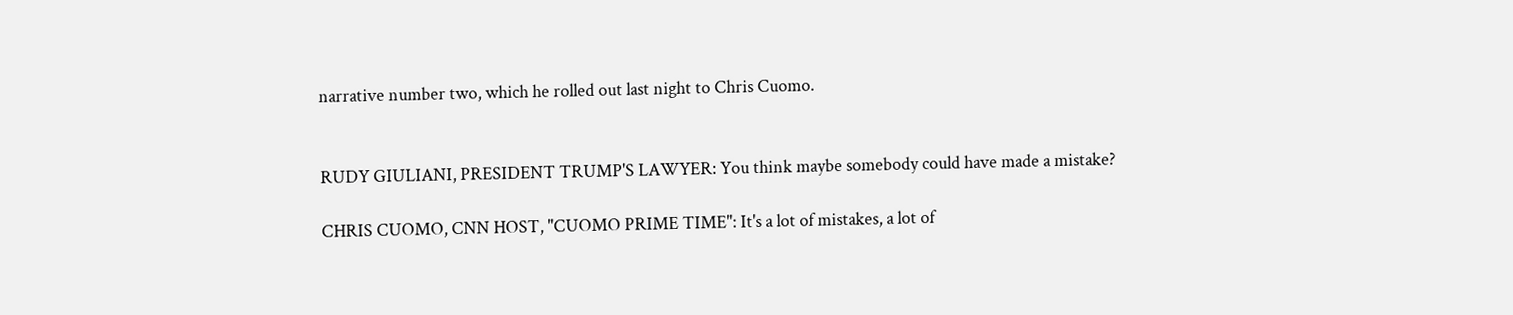narrative number two, which he rolled out last night to Chris Cuomo.


RUDY GIULIANI, PRESIDENT TRUMP'S LAWYER: You think maybe somebody could have made a mistake?

CHRIS CUOMO, CNN HOST, "CUOMO PRIME TIME": It's a lot of mistakes, a lot of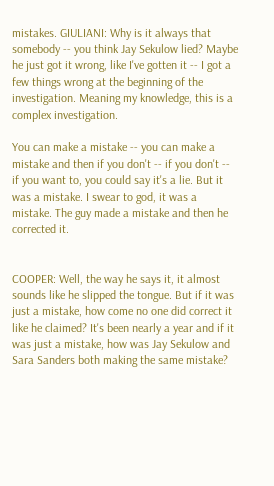mistakes. GIULIANI: Why is it always that somebody -- you think Jay Sekulow lied? Maybe he just got it wrong, like I've gotten it -- I got a few things wrong at the beginning of the investigation. Meaning my knowledge, this is a complex investigation.

You can make a mistake -- you can make a mistake and then if you don't -- if you don't -- if you want to, you could say it's a lie. But it was a mistake. I swear to god, it was a mistake. The guy made a mistake and then he corrected it.


COOPER: Well, the way he says it, it almost sounds like he slipped the tongue. But if it was just a mistake, how come no one did correct it like he claimed? It's been nearly a year and if it was just a mistake, how was Jay Sekulow and Sara Sanders both making the same mistake?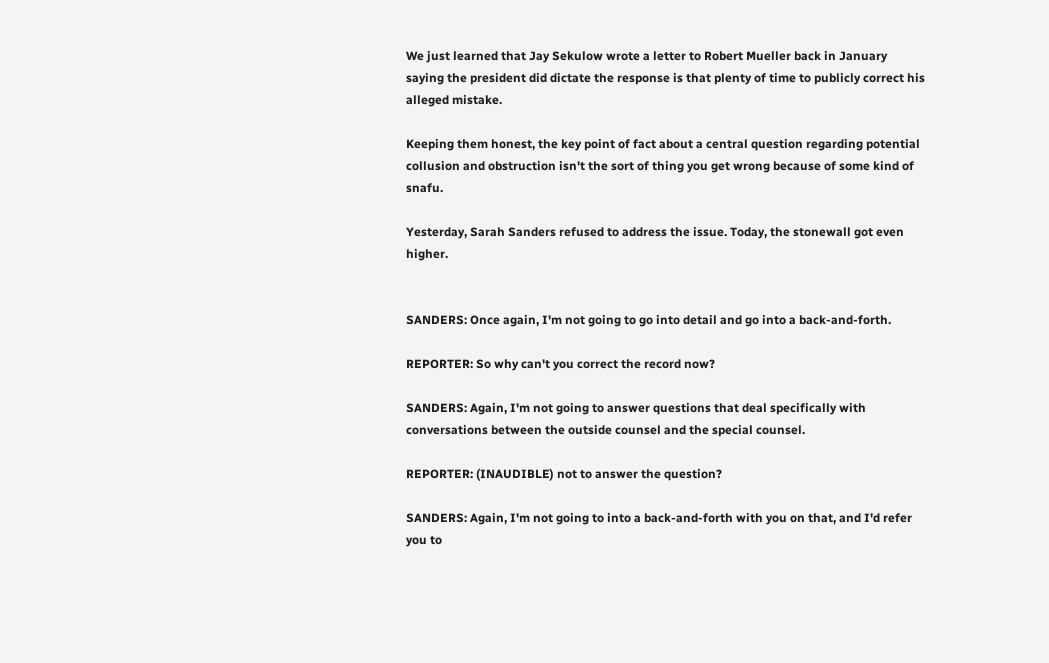We just learned that Jay Sekulow wrote a letter to Robert Mueller back in January saying the president did dictate the response is that plenty of time to publicly correct his alleged mistake.

Keeping them honest, the key point of fact about a central question regarding potential collusion and obstruction isn't the sort of thing you get wrong because of some kind of snafu.

Yesterday, Sarah Sanders refused to address the issue. Today, the stonewall got even higher.


SANDERS: Once again, I'm not going to go into detail and go into a back-and-forth.

REPORTER: So why can't you correct the record now?

SANDERS: Again, I'm not going to answer questions that deal specifically with conversations between the outside counsel and the special counsel.

REPORTER: (INAUDIBLE) not to answer the question?

SANDERS: Again, I'm not going to into a back-and-forth with you on that, and I'd refer you to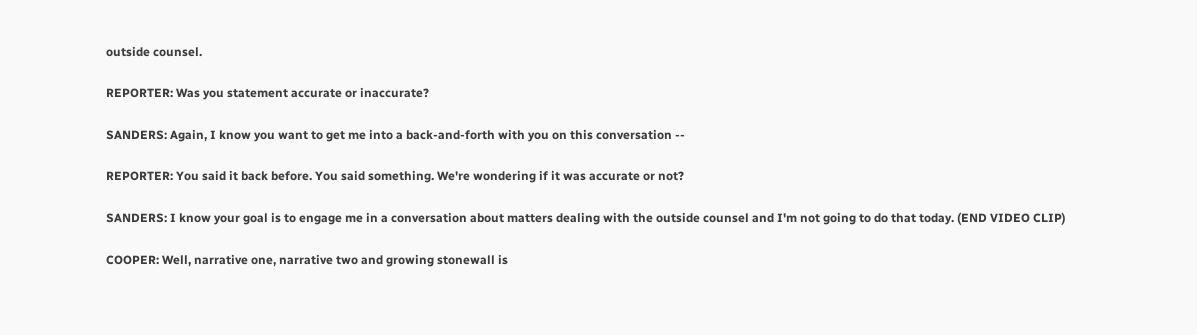outside counsel.

REPORTER: Was you statement accurate or inaccurate?

SANDERS: Again, I know you want to get me into a back-and-forth with you on this conversation --

REPORTER: You said it back before. You said something. We're wondering if it was accurate or not?

SANDERS: I know your goal is to engage me in a conversation about matters dealing with the outside counsel and I'm not going to do that today. (END VIDEO CLIP)

COOPER: Well, narrative one, narrative two and growing stonewall is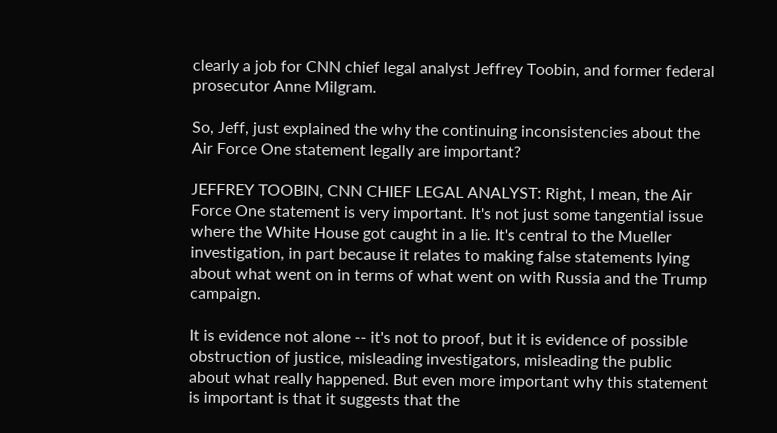clearly a job for CNN chief legal analyst Jeffrey Toobin, and former federal prosecutor Anne Milgram.

So, Jeff, just explained the why the continuing inconsistencies about the Air Force One statement legally are important?

JEFFREY TOOBIN, CNN CHIEF LEGAL ANALYST: Right, I mean, the Air Force One statement is very important. It's not just some tangential issue where the White House got caught in a lie. It's central to the Mueller investigation, in part because it relates to making false statements lying about what went on in terms of what went on with Russia and the Trump campaign.

It is evidence not alone -- it's not to proof, but it is evidence of possible obstruction of justice, misleading investigators, misleading the public about what really happened. But even more important why this statement is important is that it suggests that the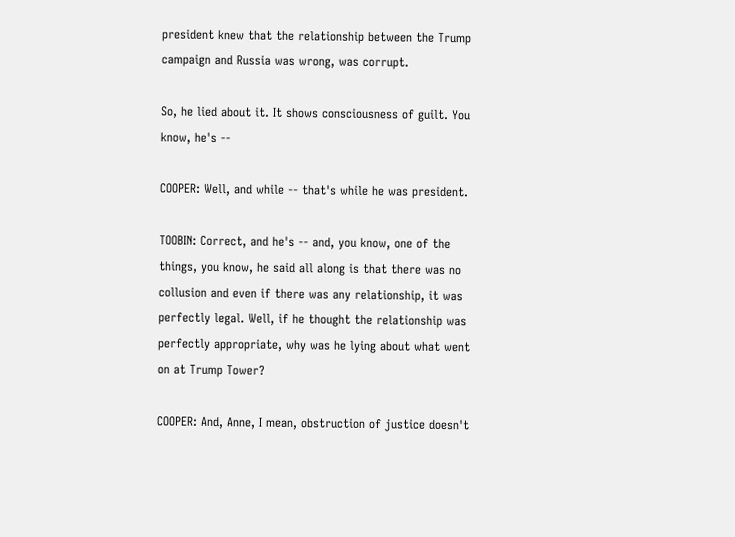president knew that the relationship between the Trump campaign and Russia was wrong, was corrupt.

So, he lied about it. It shows consciousness of guilt. You know, he's --

COOPER: Well, and while -- that's while he was president.

TOOBIN: Correct, and he's -- and, you know, one of the things, you know, he said all along is that there was no collusion and even if there was any relationship, it was perfectly legal. Well, if he thought the relationship was perfectly appropriate, why was he lying about what went on at Trump Tower?

COOPER: And, Anne, I mean, obstruction of justice doesn't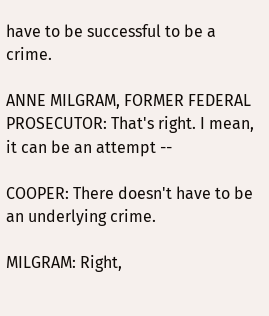have to be successful to be a crime.

ANNE MILGRAM, FORMER FEDERAL PROSECUTOR: That's right. I mean, it can be an attempt --

COOPER: There doesn't have to be an underlying crime.

MILGRAM: Right,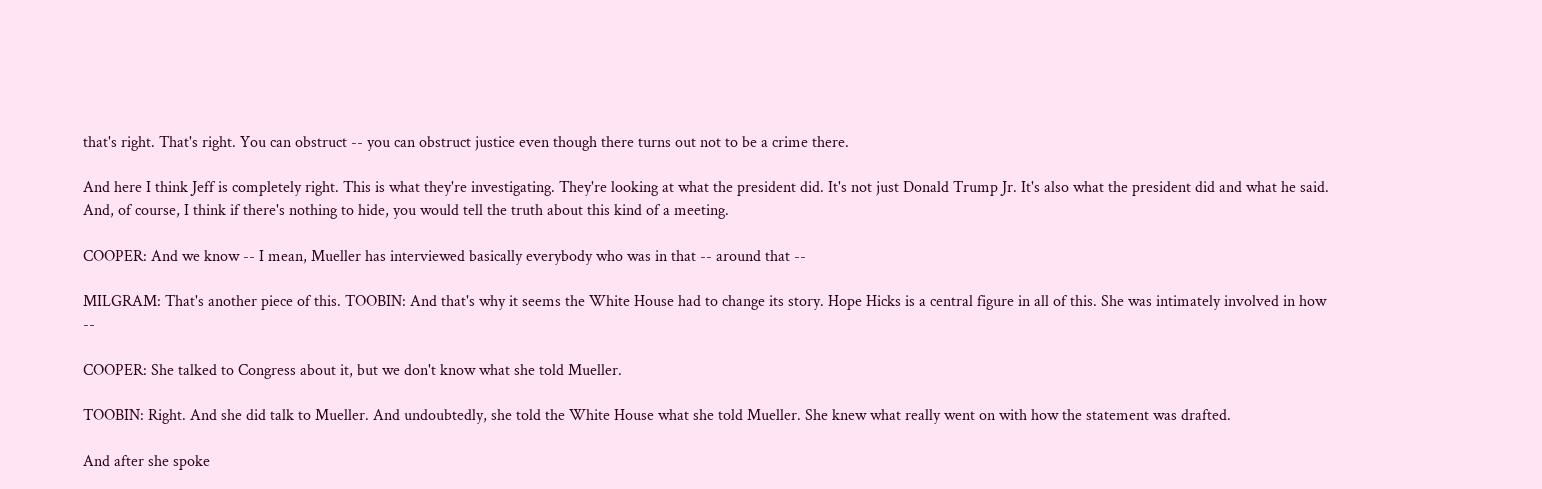that's right. That's right. You can obstruct -- you can obstruct justice even though there turns out not to be a crime there.

And here I think Jeff is completely right. This is what they're investigating. They're looking at what the president did. It's not just Donald Trump Jr. It's also what the president did and what he said. And, of course, I think if there's nothing to hide, you would tell the truth about this kind of a meeting.

COOPER: And we know -- I mean, Mueller has interviewed basically everybody who was in that -- around that --

MILGRAM: That's another piece of this. TOOBIN: And that's why it seems the White House had to change its story. Hope Hicks is a central figure in all of this. She was intimately involved in how --

COOPER: She talked to Congress about it, but we don't know what she told Mueller.

TOOBIN: Right. And she did talk to Mueller. And undoubtedly, she told the White House what she told Mueller. She knew what really went on with how the statement was drafted.

And after she spoke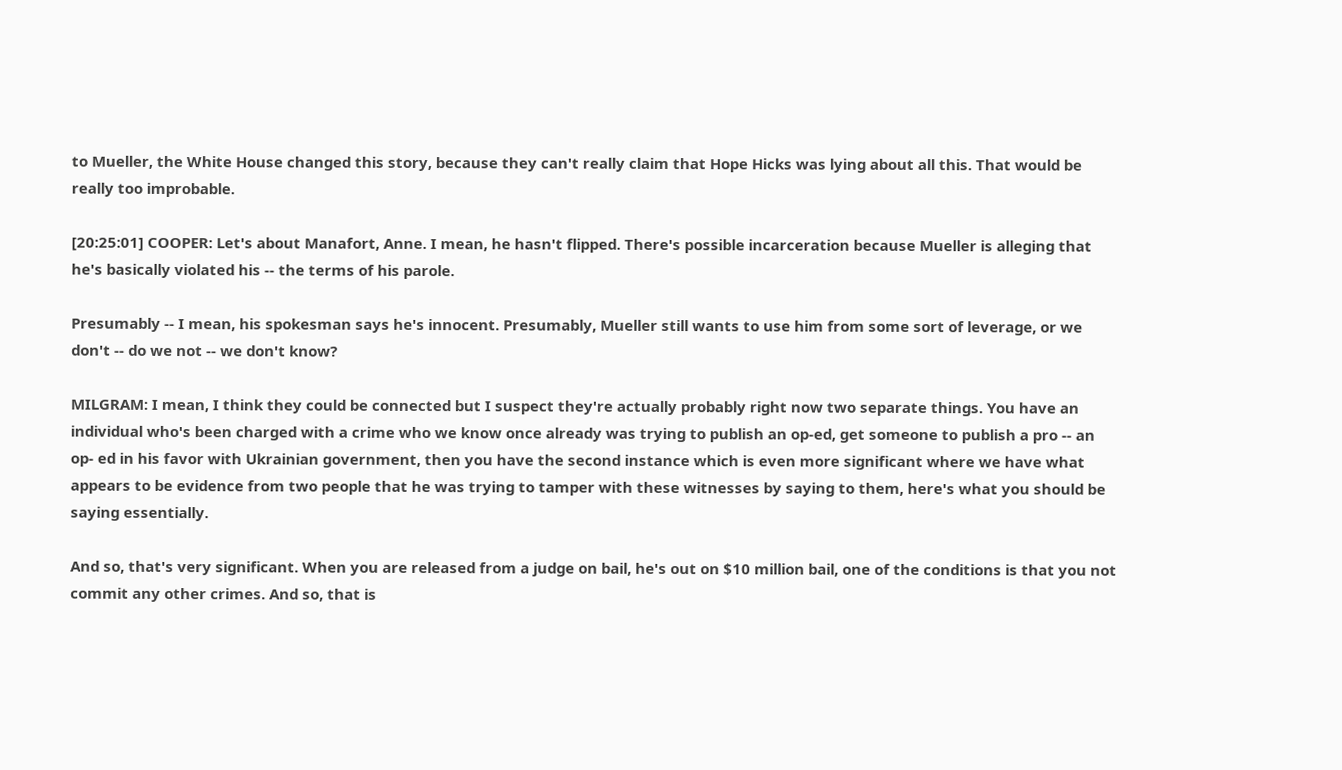to Mueller, the White House changed this story, because they can't really claim that Hope Hicks was lying about all this. That would be really too improbable.

[20:25:01] COOPER: Let's about Manafort, Anne. I mean, he hasn't flipped. There's possible incarceration because Mueller is alleging that he's basically violated his -- the terms of his parole.

Presumably -- I mean, his spokesman says he's innocent. Presumably, Mueller still wants to use him from some sort of leverage, or we don't -- do we not -- we don't know?

MILGRAM: I mean, I think they could be connected but I suspect they're actually probably right now two separate things. You have an individual who's been charged with a crime who we know once already was trying to publish an op-ed, get someone to publish a pro -- an op- ed in his favor with Ukrainian government, then you have the second instance which is even more significant where we have what appears to be evidence from two people that he was trying to tamper with these witnesses by saying to them, here's what you should be saying essentially.

And so, that's very significant. When you are released from a judge on bail, he's out on $10 million bail, one of the conditions is that you not commit any other crimes. And so, that is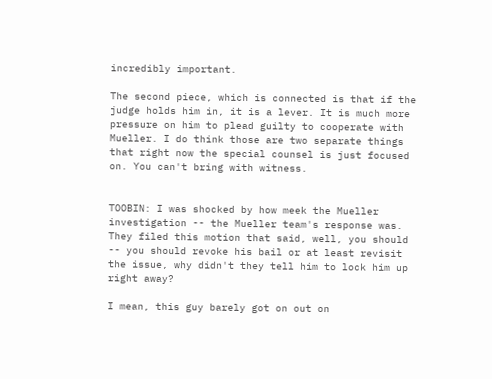incredibly important.

The second piece, which is connected is that if the judge holds him in, it is a lever. It is much more pressure on him to plead guilty to cooperate with Mueller. I do think those are two separate things that right now the special counsel is just focused on. You can't bring with witness.


TOOBIN: I was shocked by how meek the Mueller investigation -- the Mueller team's response was. They filed this motion that said, well, you should -- you should revoke his bail or at least revisit the issue, why didn't they tell him to lock him up right away?

I mean, this guy barely got on out on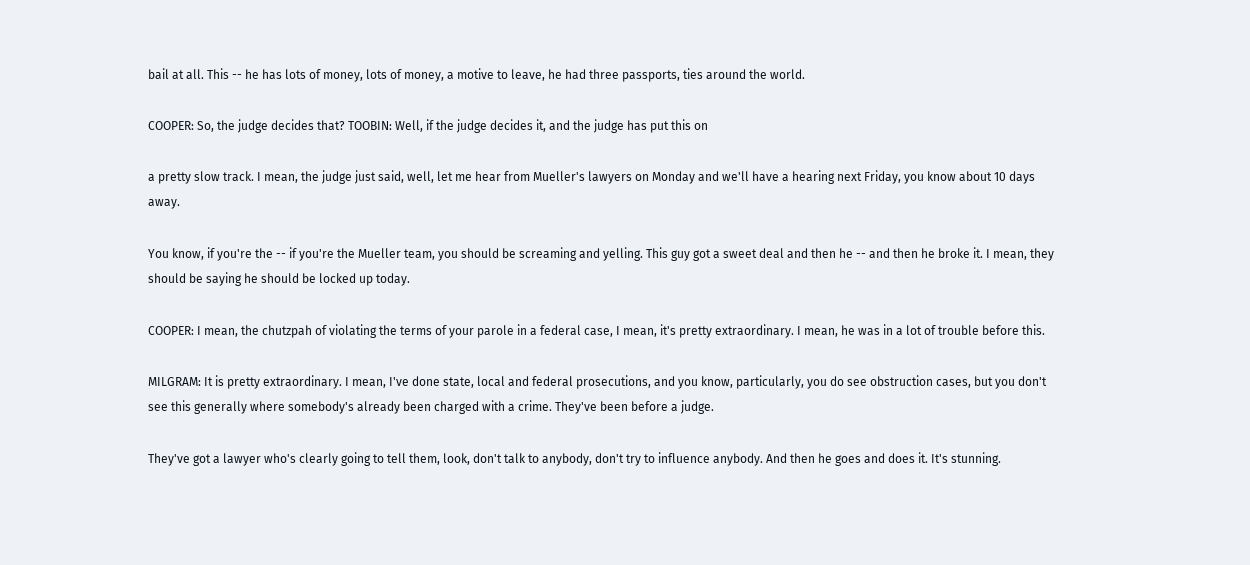bail at all. This -- he has lots of money, lots of money, a motive to leave, he had three passports, ties around the world.

COOPER: So, the judge decides that? TOOBIN: Well, if the judge decides it, and the judge has put this on

a pretty slow track. I mean, the judge just said, well, let me hear from Mueller's lawyers on Monday and we'll have a hearing next Friday, you know about 10 days away.

You know, if you're the -- if you're the Mueller team, you should be screaming and yelling. This guy got a sweet deal and then he -- and then he broke it. I mean, they should be saying he should be locked up today.

COOPER: I mean, the chutzpah of violating the terms of your parole in a federal case, I mean, it's pretty extraordinary. I mean, he was in a lot of trouble before this.

MILGRAM: It is pretty extraordinary. I mean, I've done state, local and federal prosecutions, and you know, particularly, you do see obstruction cases, but you don't see this generally where somebody's already been charged with a crime. They've been before a judge.

They've got a lawyer who's clearly going to tell them, look, don't talk to anybody, don't try to influence anybody. And then he goes and does it. It's stunning.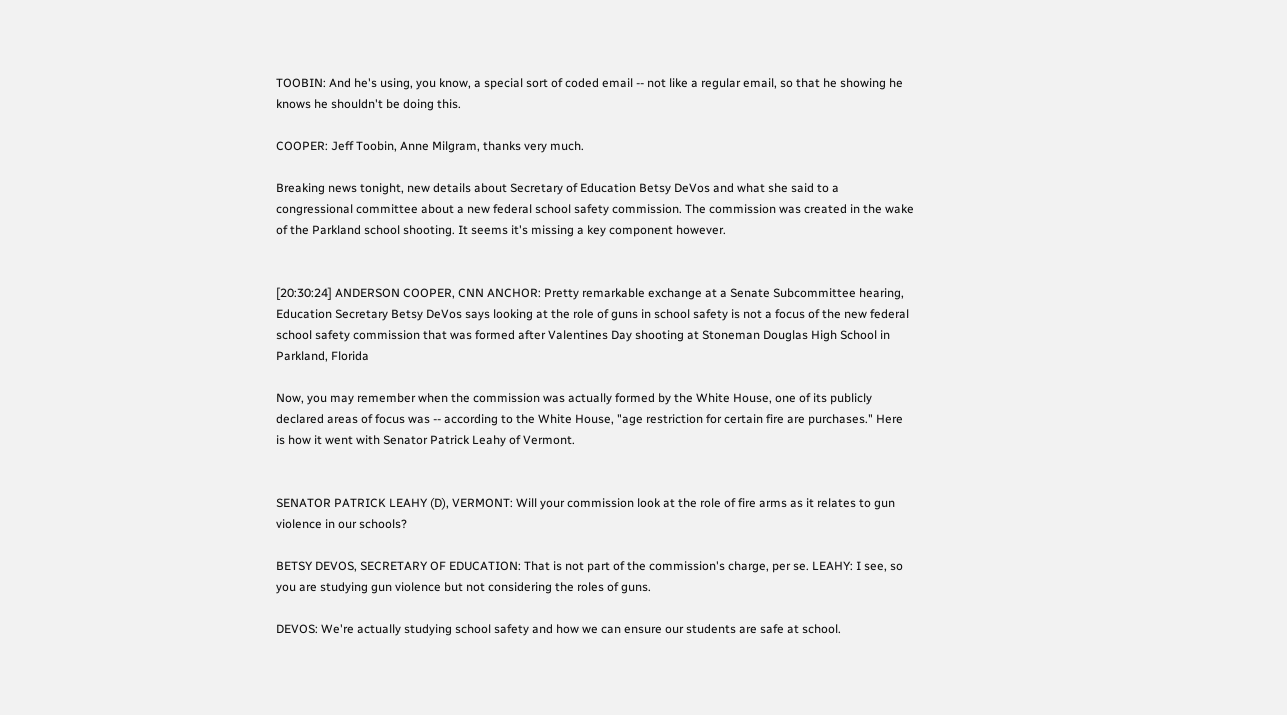TOOBIN: And he's using, you know, a special sort of coded email -- not like a regular email, so that he showing he knows he shouldn't be doing this.

COOPER: Jeff Toobin, Anne Milgram, thanks very much.

Breaking news tonight, new details about Secretary of Education Betsy DeVos and what she said to a congressional committee about a new federal school safety commission. The commission was created in the wake of the Parkland school shooting. It seems it's missing a key component however.


[20:30:24] ANDERSON COOPER, CNN ANCHOR: Pretty remarkable exchange at a Senate Subcommittee hearing, Education Secretary Betsy DeVos says looking at the role of guns in school safety is not a focus of the new federal school safety commission that was formed after Valentines Day shooting at Stoneman Douglas High School in Parkland, Florida

Now, you may remember when the commission was actually formed by the White House, one of its publicly declared areas of focus was -- according to the White House, "age restriction for certain fire are purchases." Here is how it went with Senator Patrick Leahy of Vermont.


SENATOR PATRICK LEAHY (D), VERMONT: Will your commission look at the role of fire arms as it relates to gun violence in our schools?

BETSY DEVOS, SECRETARY OF EDUCATION: That is not part of the commission's charge, per se. LEAHY: I see, so you are studying gun violence but not considering the roles of guns.

DEVOS: We're actually studying school safety and how we can ensure our students are safe at school.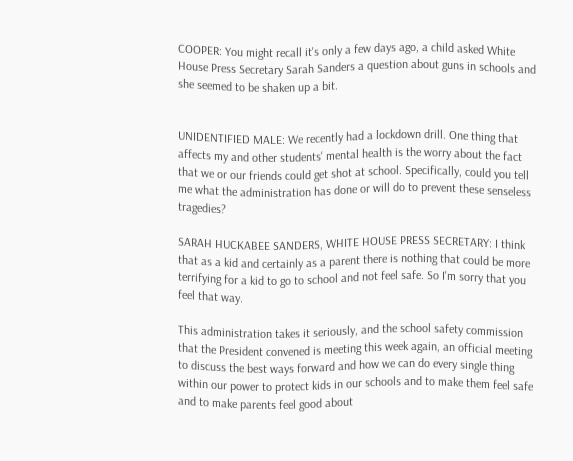COOPER: You might recall it's only a few days ago, a child asked White House Press Secretary Sarah Sanders a question about guns in schools and she seemed to be shaken up a bit.


UNIDENTIFIED MALE: We recently had a lockdown drill. One thing that affects my and other students' mental health is the worry about the fact that we or our friends could get shot at school. Specifically, could you tell me what the administration has done or will do to prevent these senseless tragedies?

SARAH HUCKABEE SANDERS, WHITE HOUSE PRESS SECRETARY: I think that as a kid and certainly as a parent there is nothing that could be more terrifying for a kid to go to school and not feel safe. So I'm sorry that you feel that way.

This administration takes it seriously, and the school safety commission that the President convened is meeting this week again, an official meeting to discuss the best ways forward and how we can do every single thing within our power to protect kids in our schools and to make them feel safe and to make parents feel good about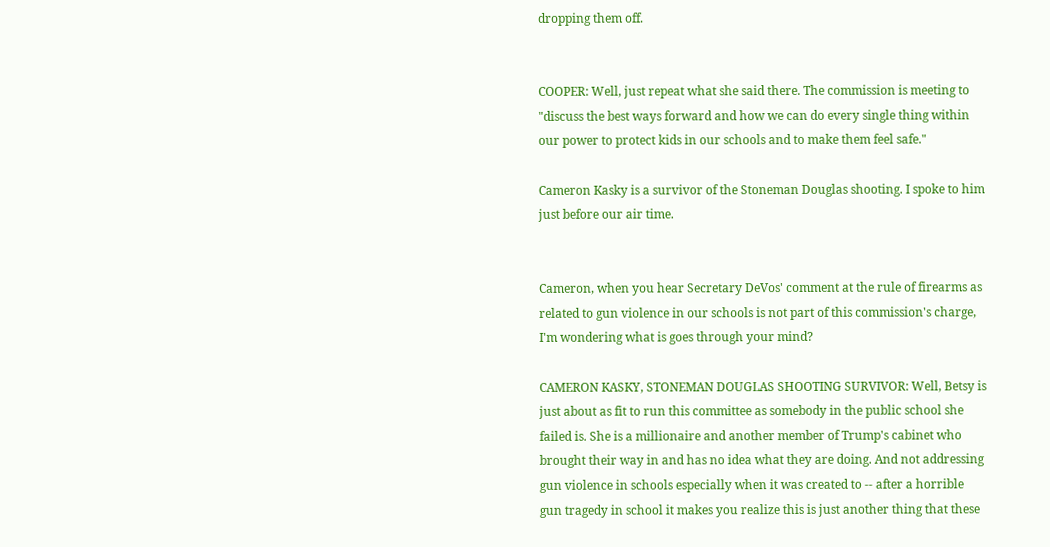dropping them off.


COOPER: Well, just repeat what she said there. The commission is meeting to "discuss the best ways forward and how we can do every single thing within our power to protect kids in our schools and to make them feel safe."

Cameron Kasky is a survivor of the Stoneman Douglas shooting. I spoke to him just before our air time.


Cameron, when you hear Secretary DeVos' comment at the rule of firearms as related to gun violence in our schools is not part of this commission's charge, I'm wondering what is goes through your mind?

CAMERON KASKY, STONEMAN DOUGLAS SHOOTING SURVIVOR: Well, Betsy is just about as fit to run this committee as somebody in the public school she failed is. She is a millionaire and another member of Trump's cabinet who brought their way in and has no idea what they are doing. And not addressing gun violence in schools especially when it was created to -- after a horrible gun tragedy in school it makes you realize this is just another thing that these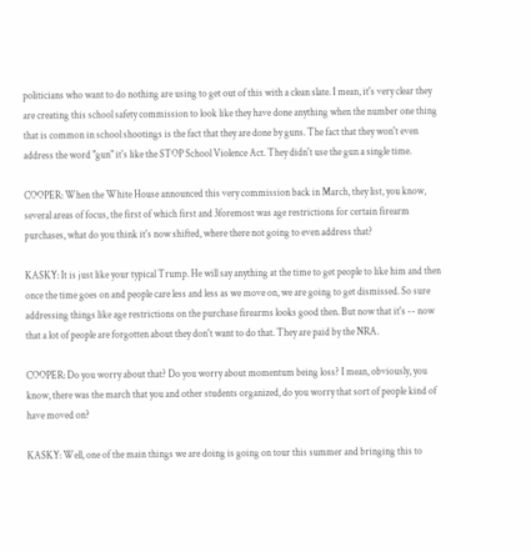politicians who want to do nothing are using to get out of this with a clean slate. I mean, it's very clear they are creating this school safety commission to look like they have done anything when the number one thing that is common in school shootings is the fact that they are done by guns. The fact that they won't even address the word "gun" it's like the STOP School Violence Act. They didn't use the gun a single time.

COOPER: When the White House announced this very commission back in March, they list, you know, several areas of focus, the first of which first and 3foremost was age restrictions for certain firearm purchases, what do you think it's now shifted, where there not going to even address that?

KASKY: It is just like your typical Trump. He will say anything at the time to get people to like him and then once the time goes on and people care less and less as we move on, we are going to get dismissed. So sure addressing things like age restrictions on the purchase firearms looks good then. But now that it's -- now that a lot of people are forgotten about they don't want to do that. They are paid by the NRA.

COOPER: Do you worry about that? Do you worry about momentum being loss? I mean, obviously, you know, there was the march that you and other students organized, do you worry that sort of people kind of have moved on?

KASKY: Well, one of the main things we are doing is going on tour this summer and bringing this to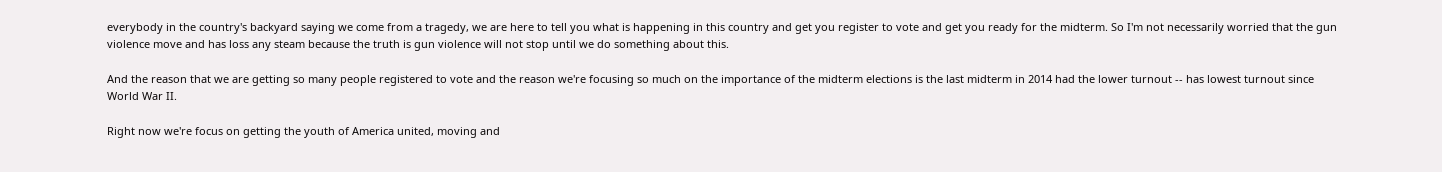everybody in the country's backyard saying we come from a tragedy, we are here to tell you what is happening in this country and get you register to vote and get you ready for the midterm. So I'm not necessarily worried that the gun violence move and has loss any steam because the truth is gun violence will not stop until we do something about this.

And the reason that we are getting so many people registered to vote and the reason we're focusing so much on the importance of the midterm elections is the last midterm in 2014 had the lower turnout -- has lowest turnout since World War II.

Right now we're focus on getting the youth of America united, moving and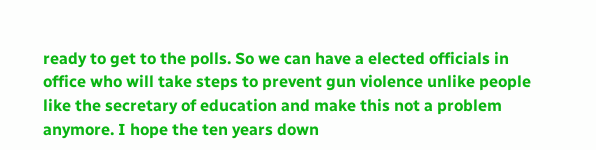ready to get to the polls. So we can have a elected officials in office who will take steps to prevent gun violence unlike people like the secretary of education and make this not a problem anymore. I hope the ten years down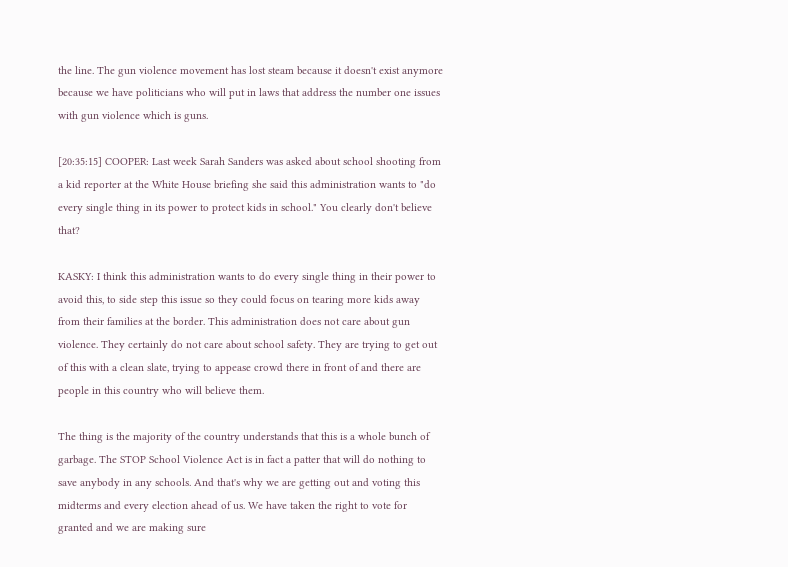the line. The gun violence movement has lost steam because it doesn't exist anymore because we have politicians who will put in laws that address the number one issues with gun violence which is guns.

[20:35:15] COOPER: Last week Sarah Sanders was asked about school shooting from a kid reporter at the White House briefing she said this administration wants to "do every single thing in its power to protect kids in school." You clearly don't believe that?

KASKY: I think this administration wants to do every single thing in their power to avoid this, to side step this issue so they could focus on tearing more kids away from their families at the border. This administration does not care about gun violence. They certainly do not care about school safety. They are trying to get out of this with a clean slate, trying to appease crowd there in front of and there are people in this country who will believe them.

The thing is the majority of the country understands that this is a whole bunch of garbage. The STOP School Violence Act is in fact a patter that will do nothing to save anybody in any schools. And that's why we are getting out and voting this midterms and every election ahead of us. We have taken the right to vote for granted and we are making sure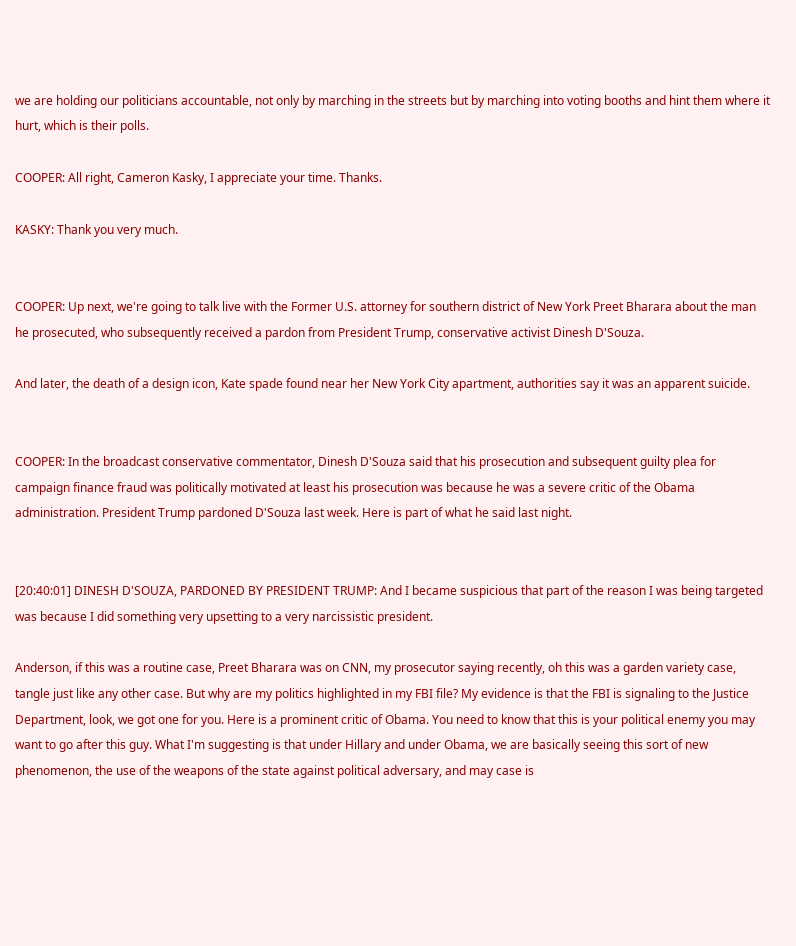we are holding our politicians accountable, not only by marching in the streets but by marching into voting booths and hint them where it hurt, which is their polls.

COOPER: All right, Cameron Kasky, I appreciate your time. Thanks.

KASKY: Thank you very much.


COOPER: Up next, we're going to talk live with the Former U.S. attorney for southern district of New York Preet Bharara about the man he prosecuted, who subsequently received a pardon from President Trump, conservative activist Dinesh D'Souza.

And later, the death of a design icon, Kate spade found near her New York City apartment, authorities say it was an apparent suicide.


COOPER: In the broadcast conservative commentator, Dinesh D'Souza said that his prosecution and subsequent guilty plea for campaign finance fraud was politically motivated at least his prosecution was because he was a severe critic of the Obama administration. President Trump pardoned D'Souza last week. Here is part of what he said last night.


[20:40:01] DINESH D'SOUZA, PARDONED BY PRESIDENT TRUMP: And I became suspicious that part of the reason I was being targeted was because I did something very upsetting to a very narcissistic president.

Anderson, if this was a routine case, Preet Bharara was on CNN, my prosecutor saying recently, oh this was a garden variety case, tangle just like any other case. But why are my politics highlighted in my FBI file? My evidence is that the FBI is signaling to the Justice Department, look, we got one for you. Here is a prominent critic of Obama. You need to know that this is your political enemy you may want to go after this guy. What I'm suggesting is that under Hillary and under Obama, we are basically seeing this sort of new phenomenon, the use of the weapons of the state against political adversary, and may case is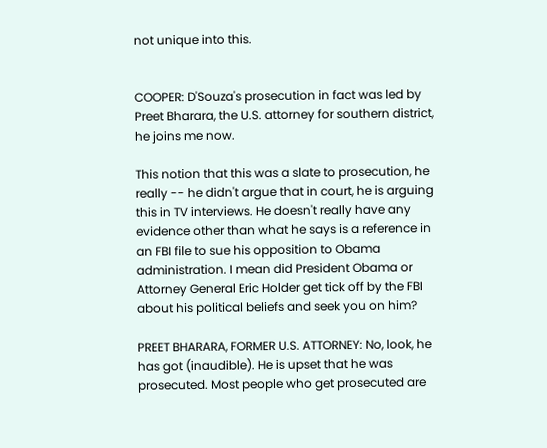not unique into this.


COOPER: D'Souza's prosecution in fact was led by Preet Bharara, the U.S. attorney for southern district, he joins me now.

This notion that this was a slate to prosecution, he really -- he didn't argue that in court, he is arguing this in TV interviews. He doesn't really have any evidence other than what he says is a reference in an FBI file to sue his opposition to Obama administration. I mean did President Obama or Attorney General Eric Holder get tick off by the FBI about his political beliefs and seek you on him?

PREET BHARARA, FORMER U.S. ATTORNEY: No, look, he has got (inaudible). He is upset that he was prosecuted. Most people who get prosecuted are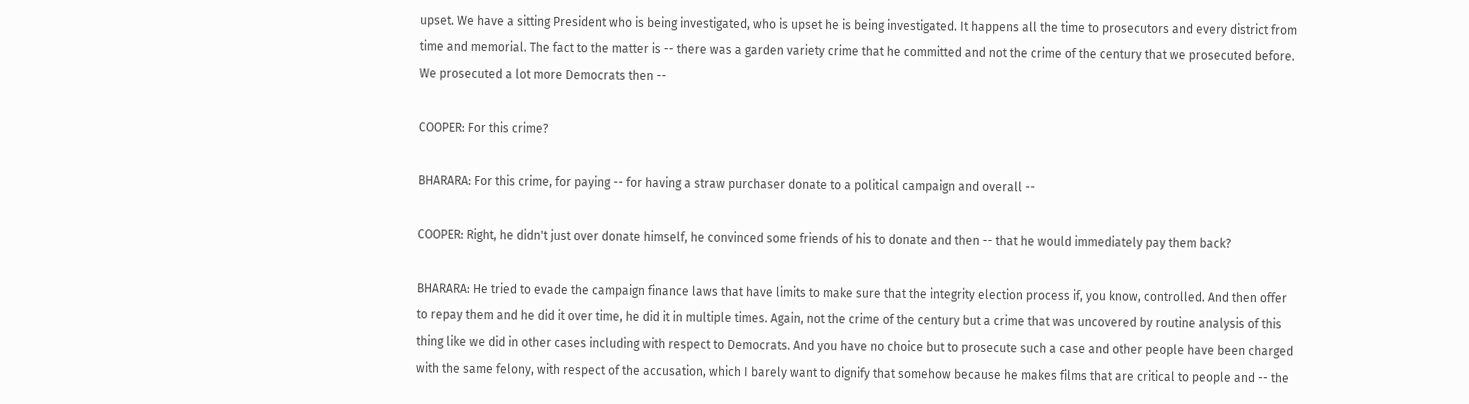upset. We have a sitting President who is being investigated, who is upset he is being investigated. It happens all the time to prosecutors and every district from time and memorial. The fact to the matter is -- there was a garden variety crime that he committed and not the crime of the century that we prosecuted before. We prosecuted a lot more Democrats then --

COOPER: For this crime?

BHARARA: For this crime, for paying -- for having a straw purchaser donate to a political campaign and overall --

COOPER: Right, he didn't just over donate himself, he convinced some friends of his to donate and then -- that he would immediately pay them back?

BHARARA: He tried to evade the campaign finance laws that have limits to make sure that the integrity election process if, you know, controlled. And then offer to repay them and he did it over time, he did it in multiple times. Again, not the crime of the century but a crime that was uncovered by routine analysis of this thing like we did in other cases including with respect to Democrats. And you have no choice but to prosecute such a case and other people have been charged with the same felony, with respect of the accusation, which I barely want to dignify that somehow because he makes films that are critical to people and -- the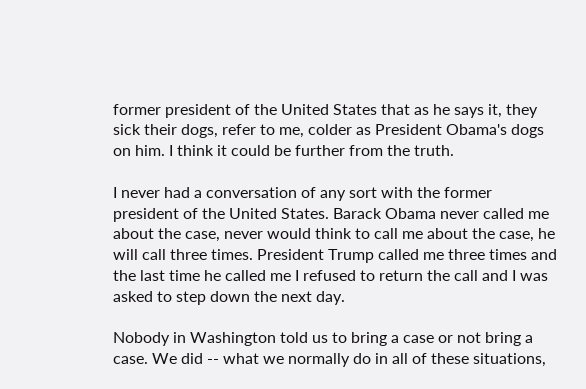former president of the United States that as he says it, they sick their dogs, refer to me, colder as President Obama's dogs on him. I think it could be further from the truth.

I never had a conversation of any sort with the former president of the United States. Barack Obama never called me about the case, never would think to call me about the case, he will call three times. President Trump called me three times and the last time he called me I refused to return the call and I was asked to step down the next day.

Nobody in Washington told us to bring a case or not bring a case. We did -- what we normally do in all of these situations,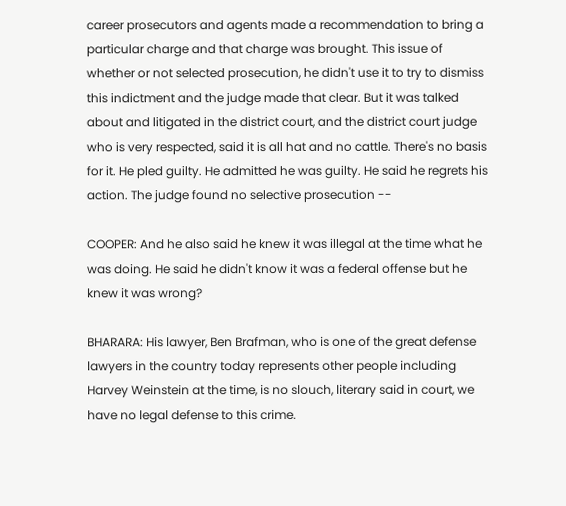career prosecutors and agents made a recommendation to bring a particular charge and that charge was brought. This issue of whether or not selected prosecution, he didn't use it to try to dismiss this indictment and the judge made that clear. But it was talked about and litigated in the district court, and the district court judge who is very respected, said it is all hat and no cattle. There's no basis for it. He pled guilty. He admitted he was guilty. He said he regrets his action. The judge found no selective prosecution --

COOPER: And he also said he knew it was illegal at the time what he was doing. He said he didn't know it was a federal offense but he knew it was wrong?

BHARARA: His lawyer, Ben Brafman, who is one of the great defense lawyers in the country today represents other people including Harvey Weinstein at the time, is no slouch, literary said in court, we have no legal defense to this crime.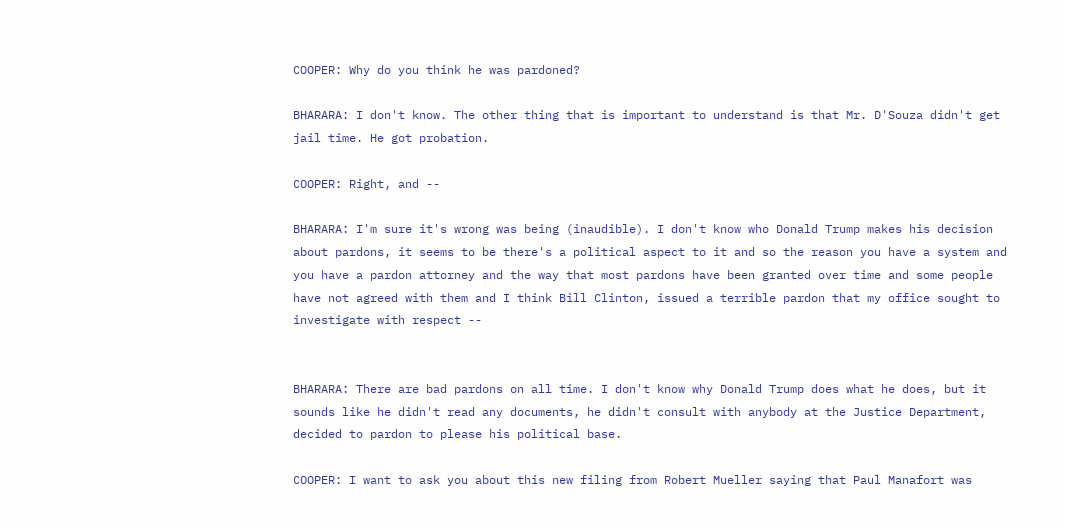COOPER: Why do you think he was pardoned?

BHARARA: I don't know. The other thing that is important to understand is that Mr. D'Souza didn't get jail time. He got probation.

COOPER: Right, and --

BHARARA: I'm sure it's wrong was being (inaudible). I don't know who Donald Trump makes his decision about pardons, it seems to be there's a political aspect to it and so the reason you have a system and you have a pardon attorney and the way that most pardons have been granted over time and some people have not agreed with them and I think Bill Clinton, issued a terrible pardon that my office sought to investigate with respect --


BHARARA: There are bad pardons on all time. I don't know why Donald Trump does what he does, but it sounds like he didn't read any documents, he didn't consult with anybody at the Justice Department, decided to pardon to please his political base.

COOPER: I want to ask you about this new filing from Robert Mueller saying that Paul Manafort was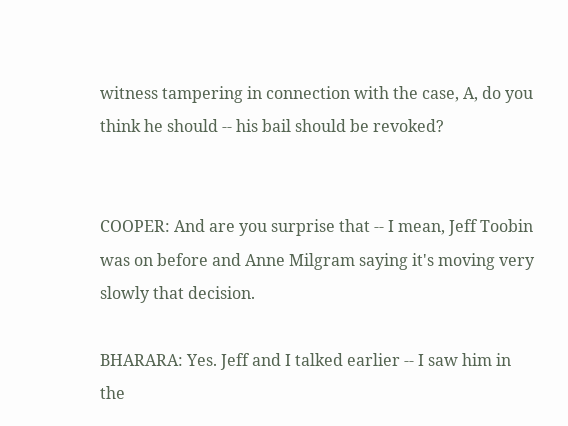witness tampering in connection with the case, A, do you think he should -- his bail should be revoked?


COOPER: And are you surprise that -- I mean, Jeff Toobin was on before and Anne Milgram saying it's moving very slowly that decision.

BHARARA: Yes. Jeff and I talked earlier -- I saw him in the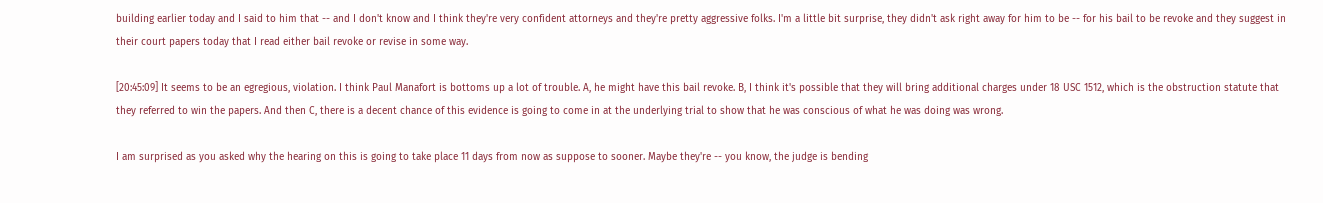building earlier today and I said to him that -- and I don't know and I think they're very confident attorneys and they're pretty aggressive folks. I'm a little bit surprise, they didn't ask right away for him to be -- for his bail to be revoke and they suggest in their court papers today that I read either bail revoke or revise in some way.

[20:45:09] It seems to be an egregious, violation. I think Paul Manafort is bottoms up a lot of trouble. A, he might have this bail revoke. B, I think it's possible that they will bring additional charges under 18 USC 1512, which is the obstruction statute that they referred to win the papers. And then C, there is a decent chance of this evidence is going to come in at the underlying trial to show that he was conscious of what he was doing was wrong.

I am surprised as you asked why the hearing on this is going to take place 11 days from now as suppose to sooner. Maybe they're -- you know, the judge is bending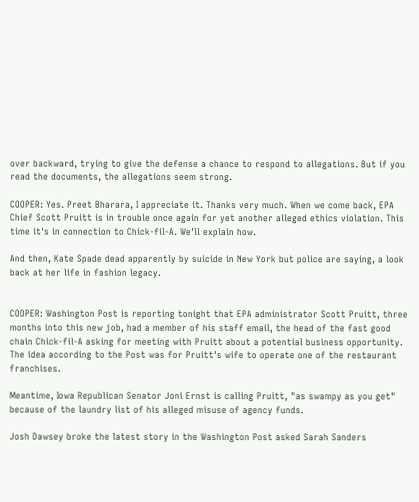over backward, trying to give the defense a chance to respond to allegations. But if you read the documents, the allegations seem strong.

COOPER: Yes. Preet Bharara, I appreciate it. Thanks very much. When we come back, EPA Chief Scott Pruitt is in trouble once again for yet another alleged ethics violation. This time it's in connection to Chick-fil-A. We'll explain how.

And then, Kate Spade dead apparently by suicide in New York but police are saying, a look back at her life in fashion legacy.


COOPER: Washington Post is reporting tonight that EPA administrator Scott Pruitt, three months into this new job, had a member of his staff email, the head of the fast good chain Chick-fil-A asking for meeting with Pruitt about a potential business opportunity. The idea according to the Post was for Pruitt's wife to operate one of the restaurant franchises.

Meantime, Iowa Republican Senator Joni Ernst is calling Pruitt, "as swampy as you get" because of the laundry list of his alleged misuse of agency funds.

Josh Dawsey broke the latest story in the Washington Post asked Sarah Sanders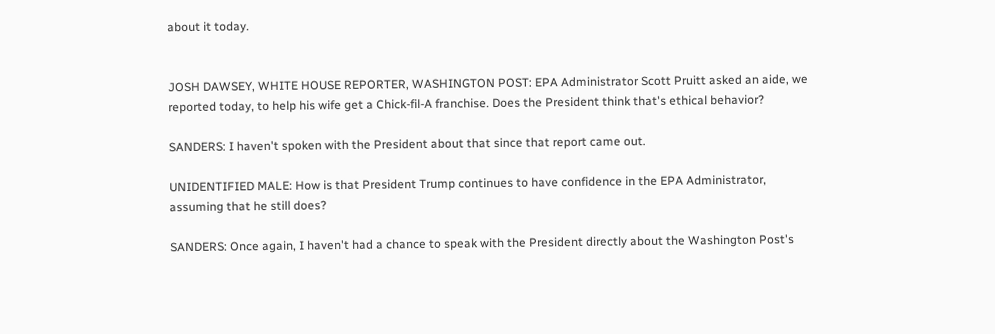about it today.


JOSH DAWSEY, WHITE HOUSE REPORTER, WASHINGTON POST: EPA Administrator Scott Pruitt asked an aide, we reported today, to help his wife get a Chick-fil-A franchise. Does the President think that's ethical behavior?

SANDERS: I haven't spoken with the President about that since that report came out.

UNIDENTIFIED MALE: How is that President Trump continues to have confidence in the EPA Administrator, assuming that he still does?

SANDERS: Once again, I haven't had a chance to speak with the President directly about the Washington Post's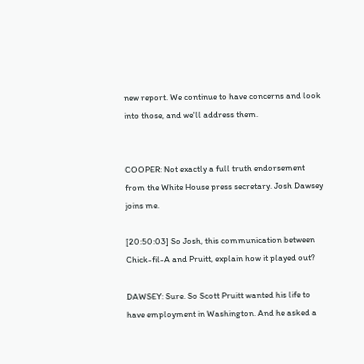new report. We continue to have concerns and look into those, and we'll address them.


COOPER: Not exactly a full truth endorsement from the White House press secretary. Josh Dawsey joins me.

[20:50:03] So Josh, this communication between Chick-fil-A and Pruitt, explain how it played out?

DAWSEY: Sure. So Scott Pruitt wanted his life to have employment in Washington. And he asked a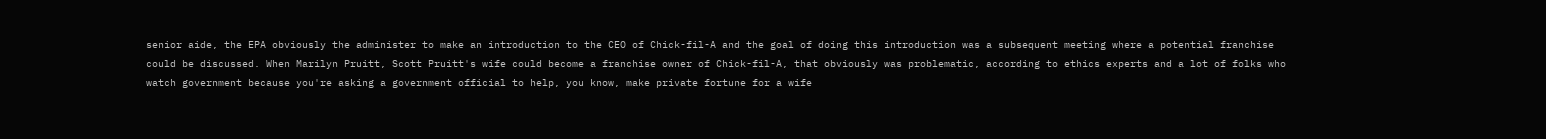senior aide, the EPA obviously the administer to make an introduction to the CEO of Chick-fil-A and the goal of doing this introduction was a subsequent meeting where a potential franchise could be discussed. When Marilyn Pruitt, Scott Pruitt's wife could become a franchise owner of Chick-fil-A, that obviously was problematic, according to ethics experts and a lot of folks who watch government because you're asking a government official to help, you know, make private fortune for a wife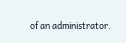of an administrator.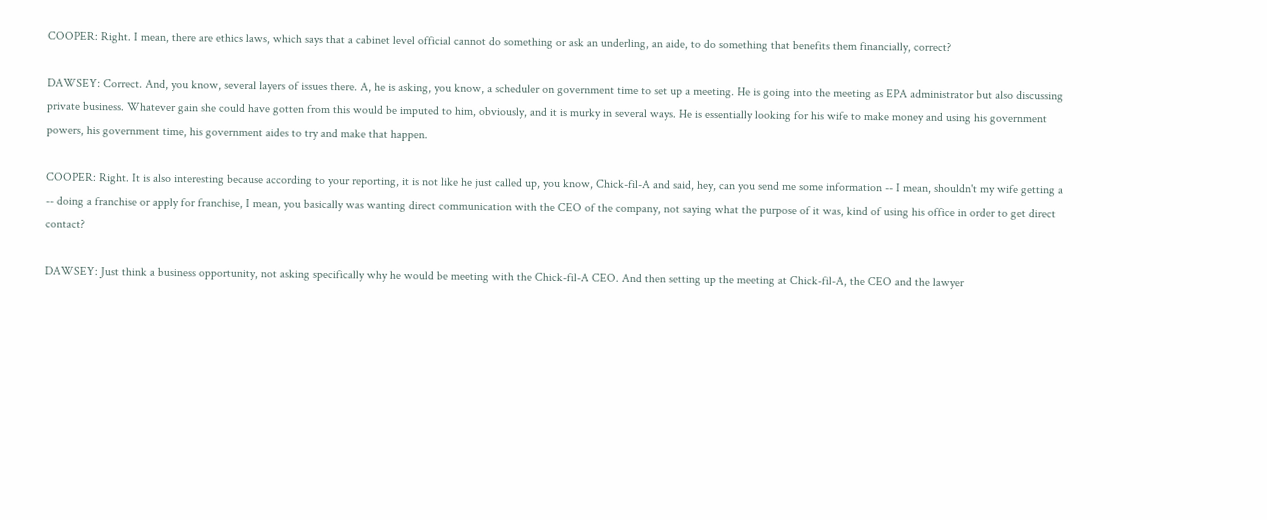COOPER: Right. I mean, there are ethics laws, which says that a cabinet level official cannot do something or ask an underling, an aide, to do something that benefits them financially, correct?

DAWSEY: Correct. And, you know, several layers of issues there. A, he is asking, you know, a scheduler on government time to set up a meeting. He is going into the meeting as EPA administrator but also discussing private business. Whatever gain she could have gotten from this would be imputed to him, obviously, and it is murky in several ways. He is essentially looking for his wife to make money and using his government powers, his government time, his government aides to try and make that happen.

COOPER: Right. It is also interesting because according to your reporting, it is not like he just called up, you know, Chick-fil-A and said, hey, can you send me some information -- I mean, shouldn't my wife getting a -- doing a franchise or apply for franchise, I mean, you basically was wanting direct communication with the CEO of the company, not saying what the purpose of it was, kind of using his office in order to get direct contact?

DAWSEY: Just think a business opportunity, not asking specifically why he would be meeting with the Chick-fil-A CEO. And then setting up the meeting at Chick-fil-A, the CEO and the lawyer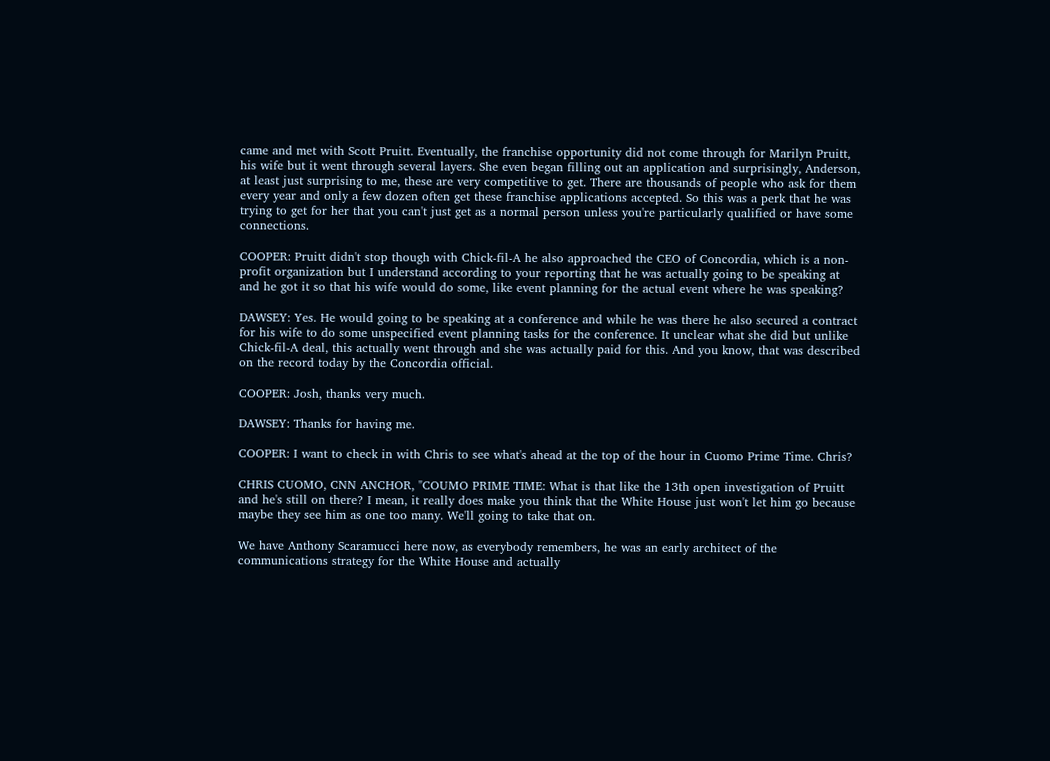came and met with Scott Pruitt. Eventually, the franchise opportunity did not come through for Marilyn Pruitt, his wife but it went through several layers. She even began filling out an application and surprisingly, Anderson, at least just surprising to me, these are very competitive to get. There are thousands of people who ask for them every year and only a few dozen often get these franchise applications accepted. So this was a perk that he was trying to get for her that you can't just get as a normal person unless you're particularly qualified or have some connections.

COOPER: Pruitt didn't stop though with Chick-fil-A he also approached the CEO of Concordia, which is a non-profit organization but I understand according to your reporting that he was actually going to be speaking at and he got it so that his wife would do some, like event planning for the actual event where he was speaking?

DAWSEY: Yes. He would going to be speaking at a conference and while he was there he also secured a contract for his wife to do some unspecified event planning tasks for the conference. It unclear what she did but unlike Chick-fil-A deal, this actually went through and she was actually paid for this. And you know, that was described on the record today by the Concordia official.

COOPER: Josh, thanks very much.

DAWSEY: Thanks for having me.

COOPER: I want to check in with Chris to see what's ahead at the top of the hour in Cuomo Prime Time. Chris?

CHRIS CUOMO, CNN ANCHOR, "COUMO PRIME TIME: What is that like the 13th open investigation of Pruitt and he's still on there? I mean, it really does make you think that the White House just won't let him go because maybe they see him as one too many. We'll going to take that on.

We have Anthony Scaramucci here now, as everybody remembers, he was an early architect of the communications strategy for the White House and actually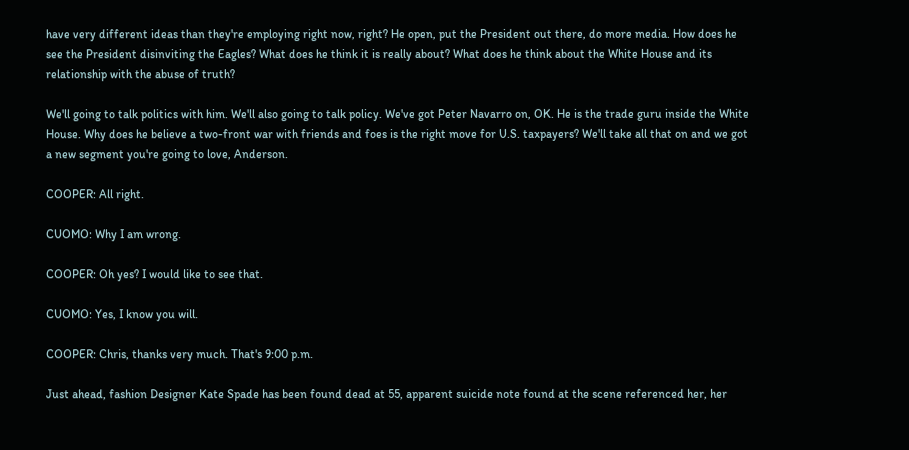have very different ideas than they're employing right now, right? He open, put the President out there, do more media. How does he see the President disinviting the Eagles? What does he think it is really about? What does he think about the White House and its relationship with the abuse of truth?

We'll going to talk politics with him. We'll also going to talk policy. We've got Peter Navarro on, OK. He is the trade guru inside the White House. Why does he believe a two-front war with friends and foes is the right move for U.S. taxpayers? We'll take all that on and we got a new segment you're going to love, Anderson.

COOPER: All right.

CUOMO: Why I am wrong.

COOPER: Oh yes? I would like to see that.

CUOMO: Yes, I know you will.

COOPER: Chris, thanks very much. That's 9:00 p.m.

Just ahead, fashion Designer Kate Spade has been found dead at 55, apparent suicide note found at the scene referenced her, her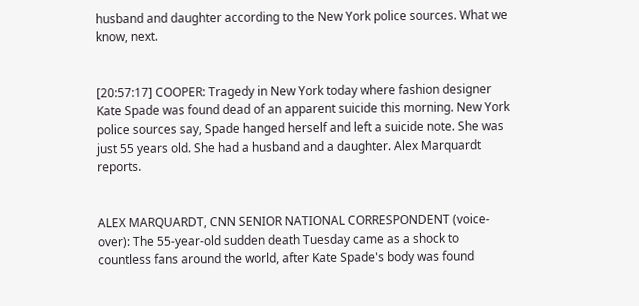husband and daughter according to the New York police sources. What we know, next.


[20:57:17] COOPER: Tragedy in New York today where fashion designer Kate Spade was found dead of an apparent suicide this morning. New York police sources say, Spade hanged herself and left a suicide note. She was just 55 years old. She had a husband and a daughter. Alex Marquardt reports.


ALEX MARQUARDT, CNN SENIOR NATIONAL CORRESPONDENT (voice-over): The 55-year-old sudden death Tuesday came as a shock to countless fans around the world, after Kate Spade's body was found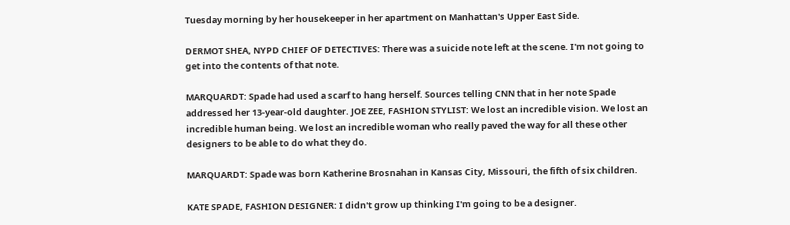Tuesday morning by her housekeeper in her apartment on Manhattan's Upper East Side.

DERMOT SHEA, NYPD CHIEF OF DETECTIVES: There was a suicide note left at the scene. I'm not going to get into the contents of that note.

MARQUARDT: Spade had used a scarf to hang herself. Sources telling CNN that in her note Spade addressed her 13-year-old daughter. JOE ZEE, FASHION STYLIST: We lost an incredible vision. We lost an incredible human being. We lost an incredible woman who really paved the way for all these other designers to be able to do what they do.

MARQUARDT: Spade was born Katherine Brosnahan in Kansas City, Missouri, the fifth of six children.

KATE SPADE, FASHION DESIGNER: I didn't grow up thinking I'm going to be a designer.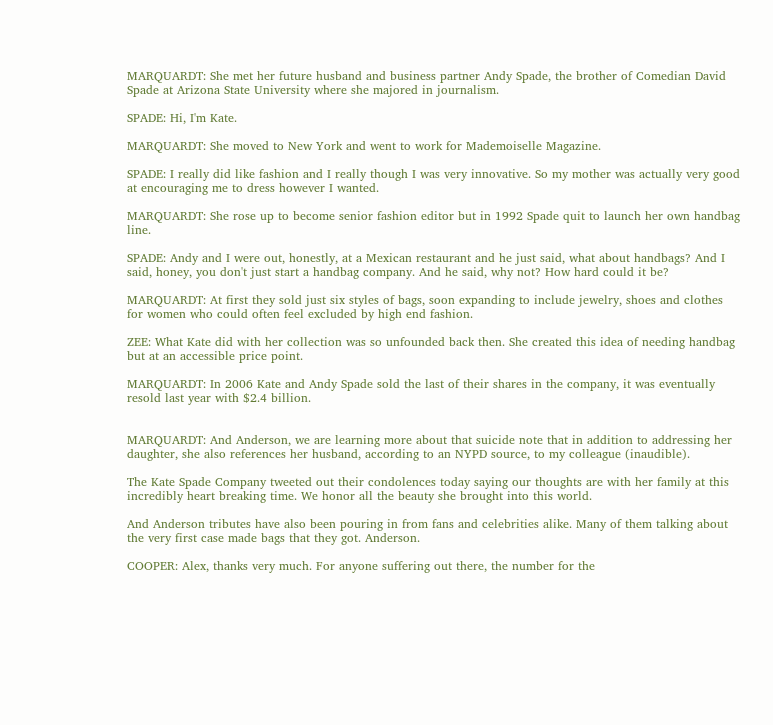MARQUARDT: She met her future husband and business partner Andy Spade, the brother of Comedian David Spade at Arizona State University where she majored in journalism.

SPADE: Hi, I'm Kate.

MARQUARDT: She moved to New York and went to work for Mademoiselle Magazine.

SPADE: I really did like fashion and I really though I was very innovative. So my mother was actually very good at encouraging me to dress however I wanted.

MARQUARDT: She rose up to become senior fashion editor but in 1992 Spade quit to launch her own handbag line.

SPADE: Andy and I were out, honestly, at a Mexican restaurant and he just said, what about handbags? And I said, honey, you don't just start a handbag company. And he said, why not? How hard could it be?

MARQUARDT: At first they sold just six styles of bags, soon expanding to include jewelry, shoes and clothes for women who could often feel excluded by high end fashion.

ZEE: What Kate did with her collection was so unfounded back then. She created this idea of needing handbag but at an accessible price point.

MARQUARDT: In 2006 Kate and Andy Spade sold the last of their shares in the company, it was eventually resold last year with $2.4 billion.


MARQUARDT: And Anderson, we are learning more about that suicide note that in addition to addressing her daughter, she also references her husband, according to an NYPD source, to my colleague (inaudible).

The Kate Spade Company tweeted out their condolences today saying our thoughts are with her family at this incredibly heart breaking time. We honor all the beauty she brought into this world.

And Anderson tributes have also been pouring in from fans and celebrities alike. Many of them talking about the very first case made bags that they got. Anderson.

COOPER: Alex, thanks very much. For anyone suffering out there, the number for the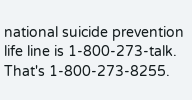national suicide prevention life line is 1-800-273-talk. That's 1-800-273-8255.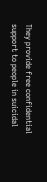They provide free confidential support to people in suicidal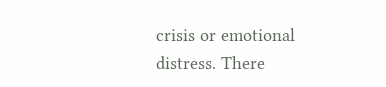crisis or emotional distress. There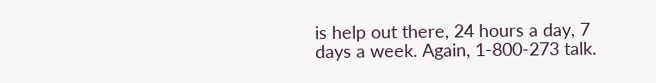is help out there, 24 hours a day, 7 days a week. Again, 1-800-273 talk.